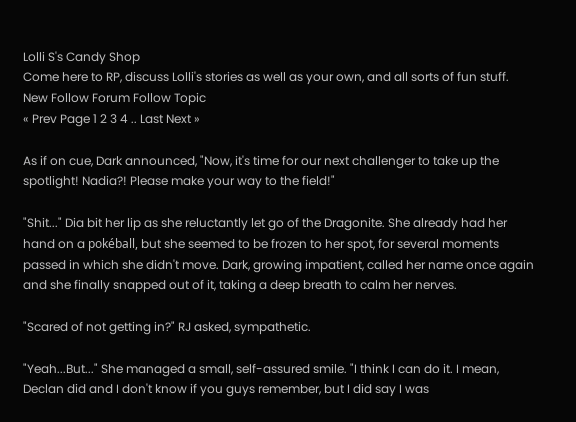Lolli S's Candy Shop
Come here to RP, discuss Lolli's stories as well as your own, and all sorts of fun stuff.
New Follow Forum Follow Topic
« Prev Page 1 2 3 4 .. Last Next »

As if on cue, Dark announced, "Now, it's time for our next challenger to take up the spotlight! Nadia?! Please make your way to the field!"

"Shit..." Dia bit her lip as she reluctantly let go of the Dragonite. She already had her hand on a pokéball, but she seemed to be frozen to her spot, for several moments passed in which she didn't move. Dark, growing impatient, called her name once again and she finally snapped out of it, taking a deep breath to calm her nerves.

"Scared of not getting in?" RJ asked, sympathetic.

"Yeah...But..." She managed a small, self-assured smile. "I think I can do it. I mean, Declan did and I don't know if you guys remember, but I did say I was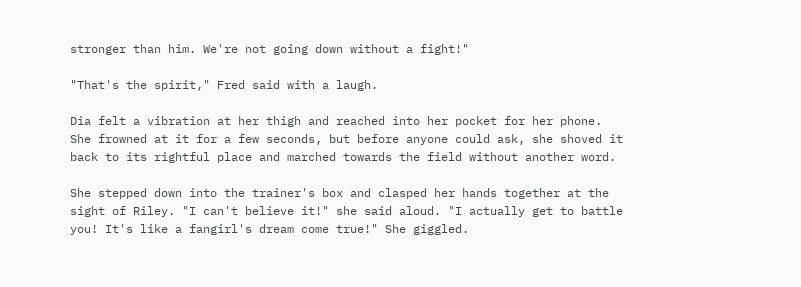stronger than him. We're not going down without a fight!"

"That's the spirit," Fred said with a laugh.

Dia felt a vibration at her thigh and reached into her pocket for her phone. She frowned at it for a few seconds, but before anyone could ask, she shoved it back to its rightful place and marched towards the field without another word.

She stepped down into the trainer's box and clasped her hands together at the sight of Riley. "I can't believe it!" she said aloud. "I actually get to battle you! It's like a fangirl's dream come true!" She giggled.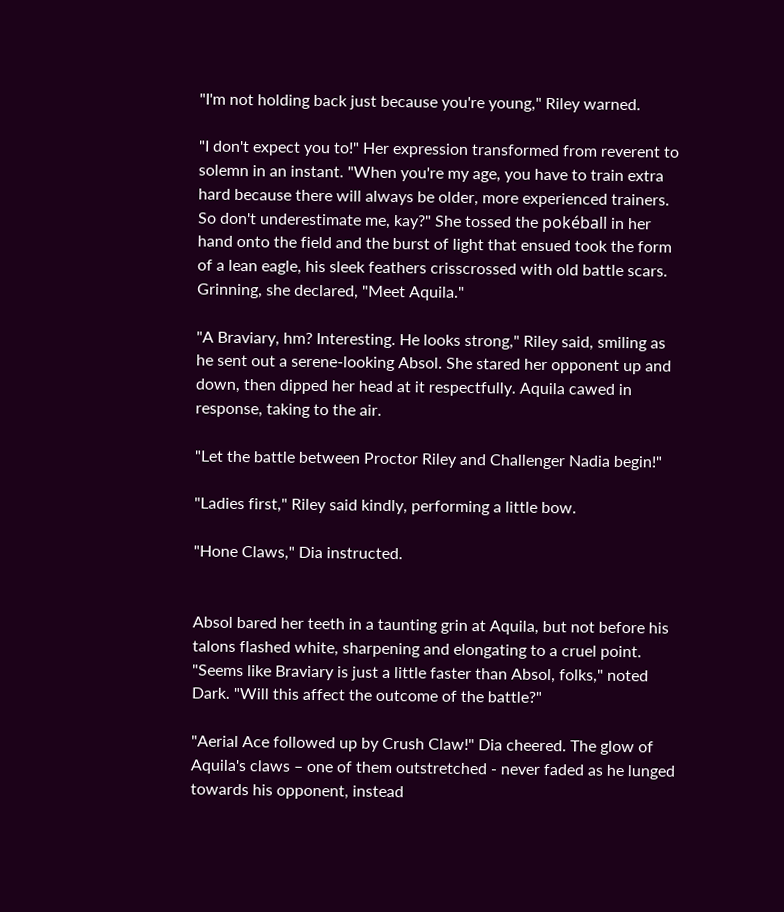"I'm not holding back just because you're young," Riley warned.

"I don't expect you to!" Her expression transformed from reverent to solemn in an instant. "When you're my age, you have to train extra hard because there will always be older, more experienced trainers. So don't underestimate me, kay?" She tossed the pokéball in her hand onto the field and the burst of light that ensued took the form of a lean eagle, his sleek feathers crisscrossed with old battle scars. Grinning, she declared, "Meet Aquila."

"A Braviary, hm? Interesting. He looks strong," Riley said, smiling as he sent out a serene-looking Absol. She stared her opponent up and down, then dipped her head at it respectfully. Aquila cawed in response, taking to the air.

"Let the battle between Proctor Riley and Challenger Nadia begin!"

"Ladies first," Riley said kindly, performing a little bow.

"Hone Claws," Dia instructed.


Absol bared her teeth in a taunting grin at Aquila, but not before his talons flashed white, sharpening and elongating to a cruel point. "Seems like Braviary is just a little faster than Absol, folks," noted Dark. "Will this affect the outcome of the battle?"

"Aerial Ace followed up by Crush Claw!" Dia cheered. The glow of Aquila's claws – one of them outstretched - never faded as he lunged towards his opponent, instead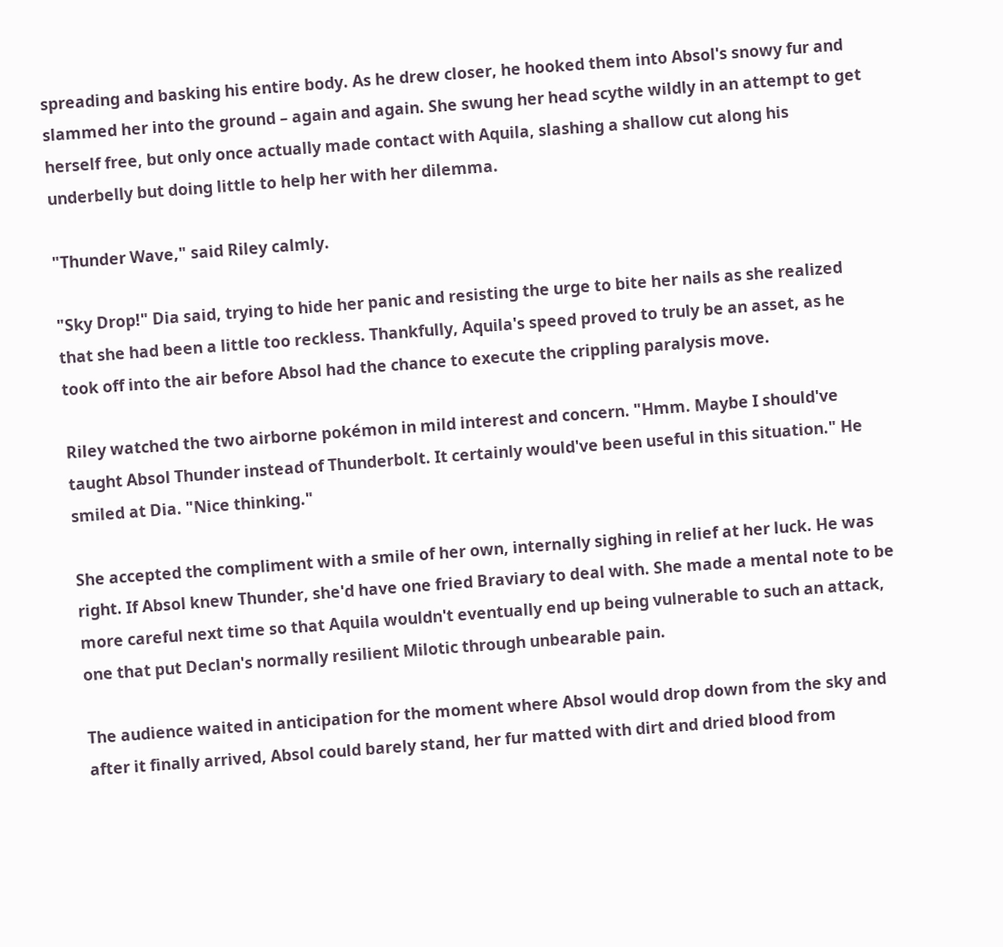spreading and basking his entire body. As he drew closer, he hooked them into Absol's snowy fur and slammed her into the ground – again and again. She swung her head scythe wildly in an attempt to get herself free, but only once actually made contact with Aquila, slashing a shallow cut along his underbelly but doing little to help her with her dilemma.

"Thunder Wave," said Riley calmly.

"Sky Drop!" Dia said, trying to hide her panic and resisting the urge to bite her nails as she realized that she had been a little too reckless. Thankfully, Aquila's speed proved to truly be an asset, as he took off into the air before Absol had the chance to execute the crippling paralysis move.

Riley watched the two airborne pokémon in mild interest and concern. "Hmm. Maybe I should've taught Absol Thunder instead of Thunderbolt. It certainly would've been useful in this situation." He smiled at Dia. "Nice thinking."

She accepted the compliment with a smile of her own, internally sighing in relief at her luck. He was right. If Absol knew Thunder, she'd have one fried Braviary to deal with. She made a mental note to be more careful next time so that Aquila wouldn't eventually end up being vulnerable to such an attack, one that put Declan's normally resilient Milotic through unbearable pain.

The audience waited in anticipation for the moment where Absol would drop down from the sky and after it finally arrived, Absol could barely stand, her fur matted with dirt and dried blood from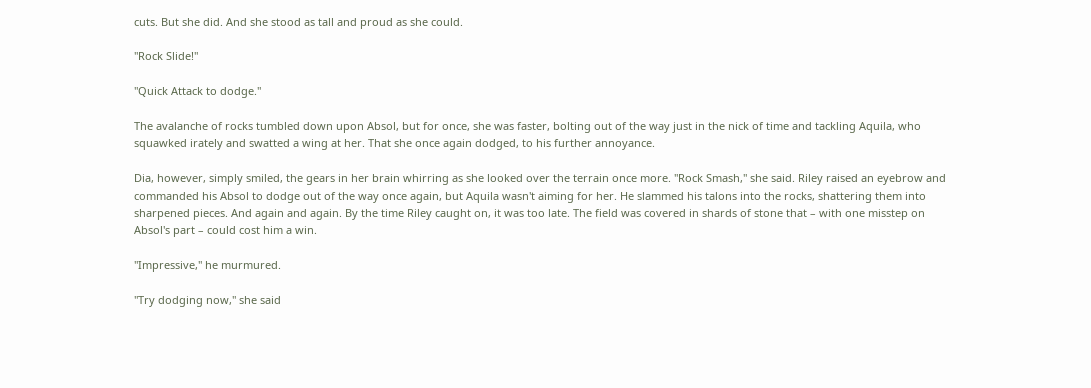cuts. But she did. And she stood as tall and proud as she could.

"Rock Slide!"

"Quick Attack to dodge."

The avalanche of rocks tumbled down upon Absol, but for once, she was faster, bolting out of the way just in the nick of time and tackling Aquila, who squawked irately and swatted a wing at her. That she once again dodged, to his further annoyance.

Dia, however, simply smiled, the gears in her brain whirring as she looked over the terrain once more. "Rock Smash," she said. Riley raised an eyebrow and commanded his Absol to dodge out of the way once again, but Aquila wasn't aiming for her. He slammed his talons into the rocks, shattering them into sharpened pieces. And again and again. By the time Riley caught on, it was too late. The field was covered in shards of stone that – with one misstep on Absol's part – could cost him a win.

"Impressive," he murmured.

"Try dodging now," she said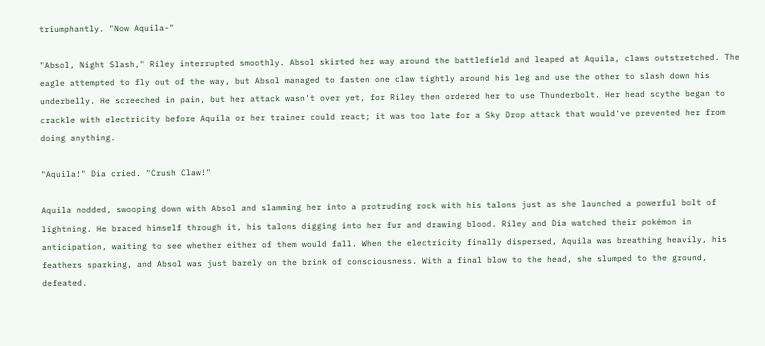triumphantly. "Now Aquila-"

"Absol, Night Slash," Riley interrupted smoothly. Absol skirted her way around the battlefield and leaped at Aquila, claws outstretched. The eagle attempted to fly out of the way, but Absol managed to fasten one claw tightly around his leg and use the other to slash down his underbelly. He screeched in pain, but her attack wasn't over yet, for Riley then ordered her to use Thunderbolt. Her head scythe began to crackle with electricity before Aquila or her trainer could react; it was too late for a Sky Drop attack that would've prevented her from doing anything.

"Aquila!" Dia cried. "Crush Claw!"

Aquila nodded, swooping down with Absol and slamming her into a protruding rock with his talons just as she launched a powerful bolt of lightning. He braced himself through it, his talons digging into her fur and drawing blood. Riley and Dia watched their pokémon in anticipation, waiting to see whether either of them would fall. When the electricity finally dispersed, Aquila was breathing heavily, his feathers sparking, and Absol was just barely on the brink of consciousness. With a final blow to the head, she slumped to the ground, defeated.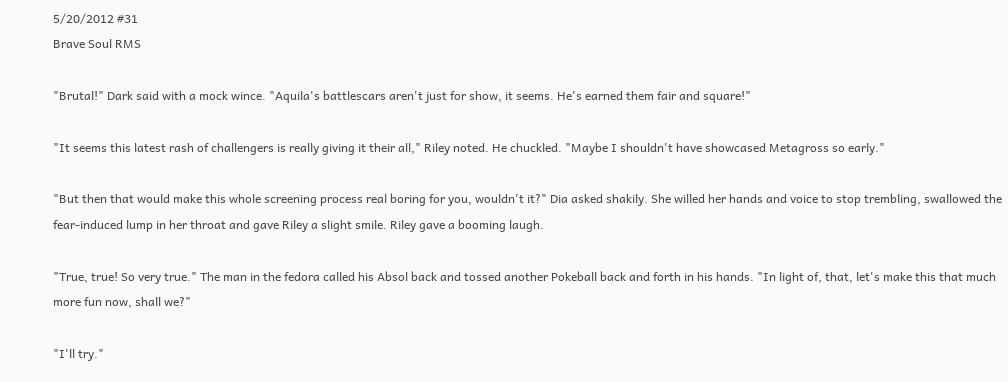5/20/2012 #31
Brave Soul RMS

"Brutal!" Dark said with a mock wince. "Aquila's battlescars aren't just for show, it seems. He's earned them fair and square!"

"It seems this latest rash of challengers is really giving it their all," Riley noted. He chuckled. "Maybe I shouldn't have showcased Metagross so early."

"But then that would make this whole screening process real boring for you, wouldn't it?" Dia asked shakily. She willed her hands and voice to stop trembling, swallowed the fear-induced lump in her throat and gave Riley a slight smile. Riley gave a booming laugh.

"True, true! So very true." The man in the fedora called his Absol back and tossed another Pokeball back and forth in his hands. "In light of, that, let's make this that much more fun now, shall we?"

"I'll try."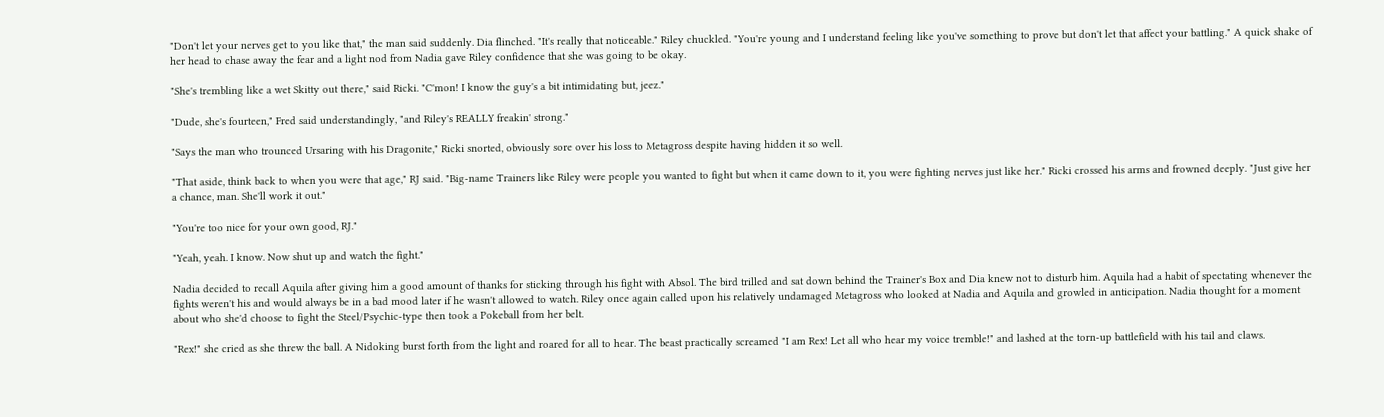"Don't let your nerves get to you like that," the man said suddenly. Dia flinched. "It's really that noticeable." Riley chuckled. "You're young and I understand feeling like you've something to prove but don't let that affect your battling." A quick shake of her head to chase away the fear and a light nod from Nadia gave Riley confidence that she was going to be okay.

"She's trembling like a wet Skitty out there," said Ricki. "C'mon! I know the guy's a bit intimidating but, jeez."

"Dude, she's fourteen," Fred said understandingly, "and Riley's REALLY freakin' strong."

"Says the man who trounced Ursaring with his Dragonite," Ricki snorted, obviously sore over his loss to Metagross despite having hidden it so well.

"That aside, think back to when you were that age," RJ said. "Big-name Trainers like Riley were people you wanted to fight but when it came down to it, you were fighting nerves just like her." Ricki crossed his arms and frowned deeply. "Just give her a chance, man. She'll work it out."

"You're too nice for your own good, RJ."

"Yeah, yeah. I know. Now shut up and watch the fight."

Nadia decided to recall Aquila after giving him a good amount of thanks for sticking through his fight with Absol. The bird trilled and sat down behind the Trainer's Box and Dia knew not to disturb him. Aquila had a habit of spectating whenever the fights weren't his and would always be in a bad mood later if he wasn't allowed to watch. Riley once again called upon his relatively undamaged Metagross who looked at Nadia and Aquila and growled in anticipation. Nadia thought for a moment about who she'd choose to fight the Steel/Psychic-type then took a Pokeball from her belt.

"Rex!" she cried as she threw the ball. A Nidoking burst forth from the light and roared for all to hear. The beast practically screamed "I am Rex! Let all who hear my voice tremble!" and lashed at the torn-up battlefield with his tail and claws.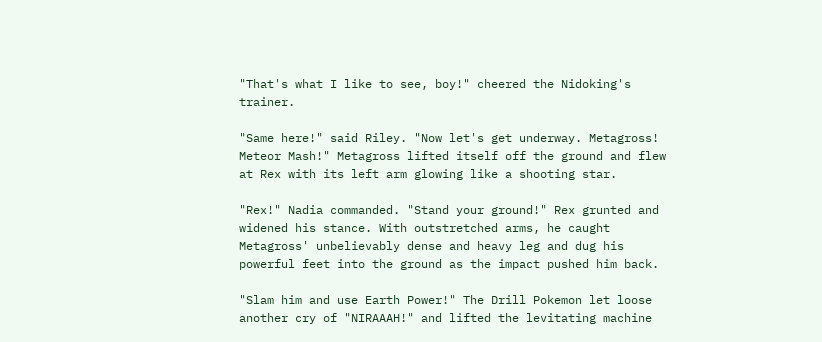"That's what I like to see, boy!" cheered the Nidoking's trainer.

"Same here!" said Riley. "Now let's get underway. Metagross! Meteor Mash!" Metagross lifted itself off the ground and flew at Rex with its left arm glowing like a shooting star.

"Rex!" Nadia commanded. "Stand your ground!" Rex grunted and widened his stance. With outstretched arms, he caught Metagross' unbelievably dense and heavy leg and dug his powerful feet into the ground as the impact pushed him back.

"Slam him and use Earth Power!" The Drill Pokemon let loose another cry of "NIRAAAH!" and lifted the levitating machine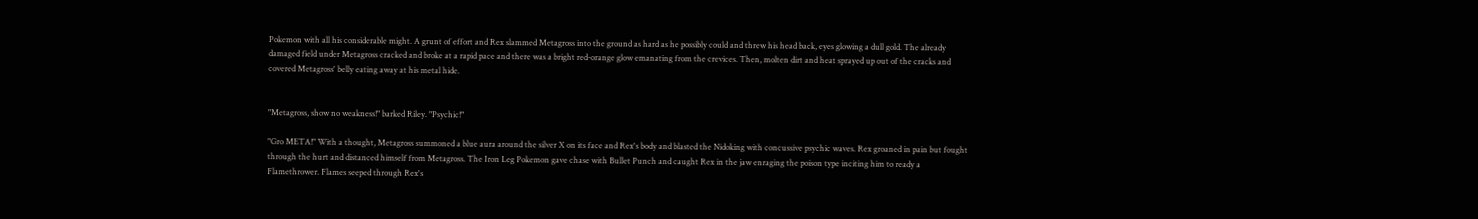Pokemon with all his considerable might. A grunt of effort and Rex slammed Metagross into the ground as hard as he possibly could and threw his head back, eyes glowing a dull gold. The already damaged field under Metagross cracked and broke at a rapid pace and there was a bright red-orange glow emanating from the crevices. Then, molten dirt and heat sprayed up out of the cracks and covered Metagross' belly eating away at his metal hide.


"Metagross, show no weakness!" barked Riley. "Psychic!"

"Gro META!" With a thought, Metagross summoned a blue aura around the silver X on its face and Rex's body and blasted the Nidoking with concussive psychic waves. Rex groaned in pain but fought through the hurt and distanced himself from Metagross. The Iron Leg Pokemon gave chase with Bullet Punch and caught Rex in the jaw enraging the poison type inciting him to ready a Flamethrower. Flames seeped through Rex's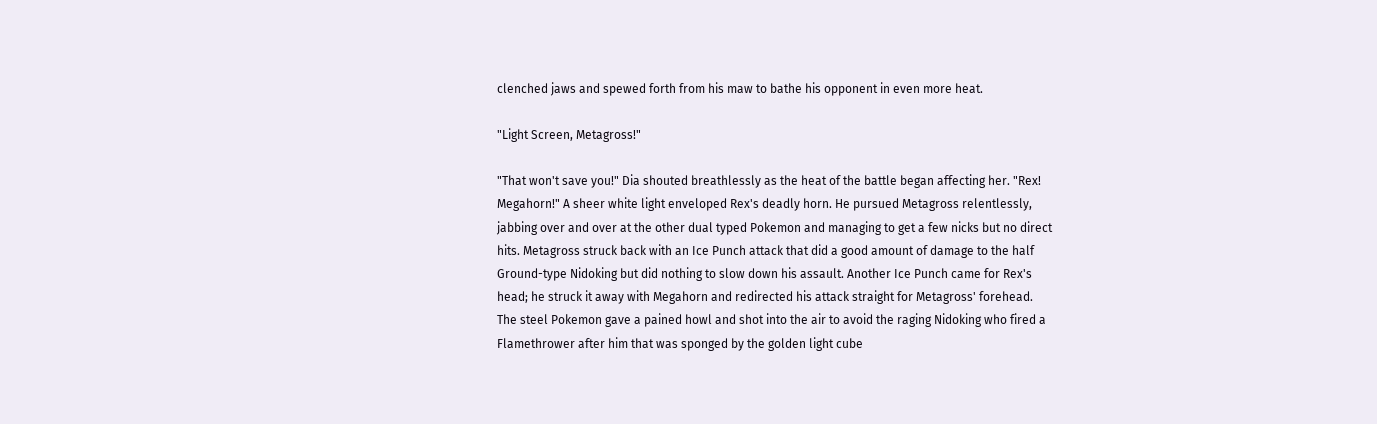clenched jaws and spewed forth from his maw to bathe his opponent in even more heat.

"Light Screen, Metagross!"

"That won't save you!" Dia shouted breathlessly as the heat of the battle began affecting her. "Rex! Megahorn!" A sheer white light enveloped Rex's deadly horn. He pursued Metagross relentlessly, jabbing over and over at the other dual typed Pokemon and managing to get a few nicks but no direct hits. Metagross struck back with an Ice Punch attack that did a good amount of damage to the half Ground-type Nidoking but did nothing to slow down his assault. Another Ice Punch came for Rex's head; he struck it away with Megahorn and redirected his attack straight for Metagross' forehead. The steel Pokemon gave a pained howl and shot into the air to avoid the raging Nidoking who fired a Flamethrower after him that was sponged by the golden light cube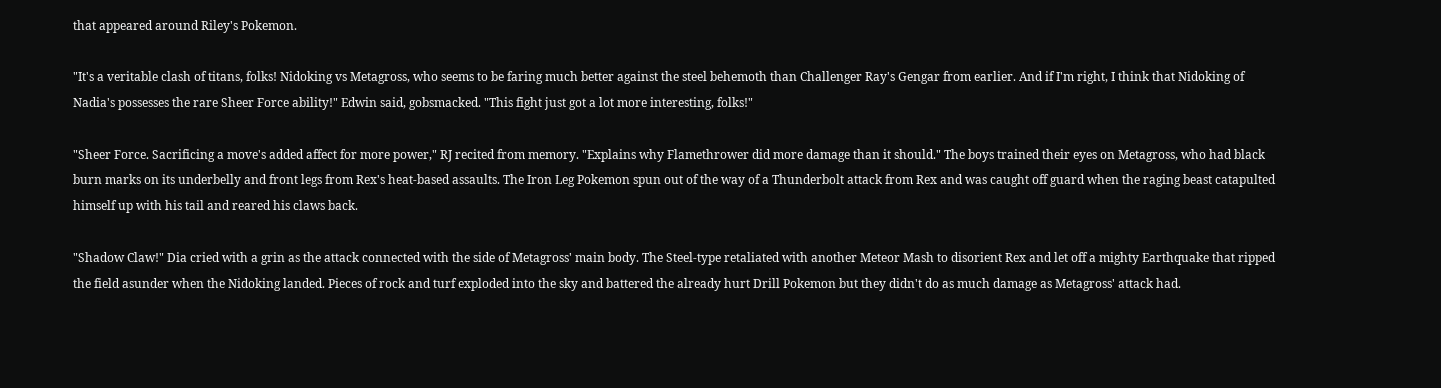that appeared around Riley's Pokemon.

"It's a veritable clash of titans, folks! Nidoking vs Metagross, who seems to be faring much better against the steel behemoth than Challenger Ray's Gengar from earlier. And if I'm right, I think that Nidoking of Nadia's possesses the rare Sheer Force ability!" Edwin said, gobsmacked. "This fight just got a lot more interesting, folks!"

"Sheer Force. Sacrificing a move's added affect for more power," RJ recited from memory. "Explains why Flamethrower did more damage than it should." The boys trained their eyes on Metagross, who had black burn marks on its underbelly and front legs from Rex's heat-based assaults. The Iron Leg Pokemon spun out of the way of a Thunderbolt attack from Rex and was caught off guard when the raging beast catapulted himself up with his tail and reared his claws back.

"Shadow Claw!" Dia cried with a grin as the attack connected with the side of Metagross' main body. The Steel-type retaliated with another Meteor Mash to disorient Rex and let off a mighty Earthquake that ripped the field asunder when the Nidoking landed. Pieces of rock and turf exploded into the sky and battered the already hurt Drill Pokemon but they didn't do as much damage as Metagross' attack had.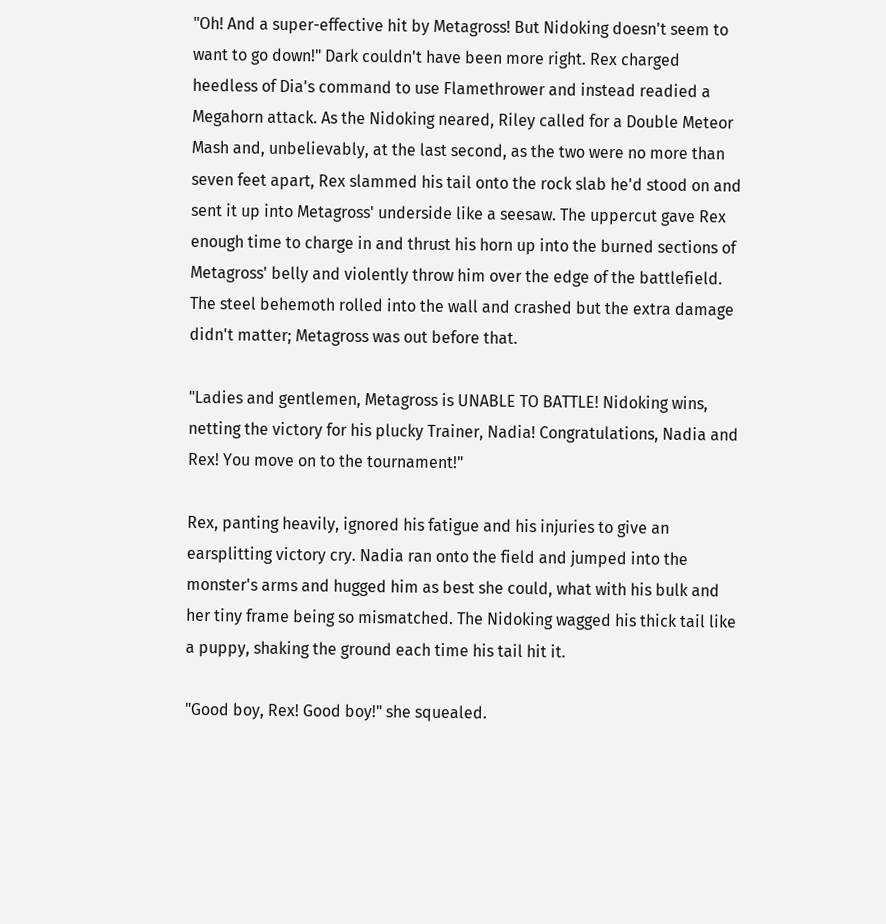"Oh! And a super-effective hit by Metagross! But Nidoking doesn't seem to want to go down!" Dark couldn't have been more right. Rex charged heedless of Dia's command to use Flamethrower and instead readied a Megahorn attack. As the Nidoking neared, Riley called for a Double Meteor Mash and, unbelievably, at the last second, as the two were no more than seven feet apart, Rex slammed his tail onto the rock slab he'd stood on and sent it up into Metagross' underside like a seesaw. The uppercut gave Rex enough time to charge in and thrust his horn up into the burned sections of Metagross' belly and violently throw him over the edge of the battlefield. The steel behemoth rolled into the wall and crashed but the extra damage didn't matter; Metagross was out before that.

"Ladies and gentlemen, Metagross is UNABLE TO BATTLE! Nidoking wins, netting the victory for his plucky Trainer, Nadia! Congratulations, Nadia and Rex! You move on to the tournament!"

Rex, panting heavily, ignored his fatigue and his injuries to give an earsplitting victory cry. Nadia ran onto the field and jumped into the monster's arms and hugged him as best she could, what with his bulk and her tiny frame being so mismatched. The Nidoking wagged his thick tail like a puppy, shaking the ground each time his tail hit it.

"Good boy, Rex! Good boy!" she squealed.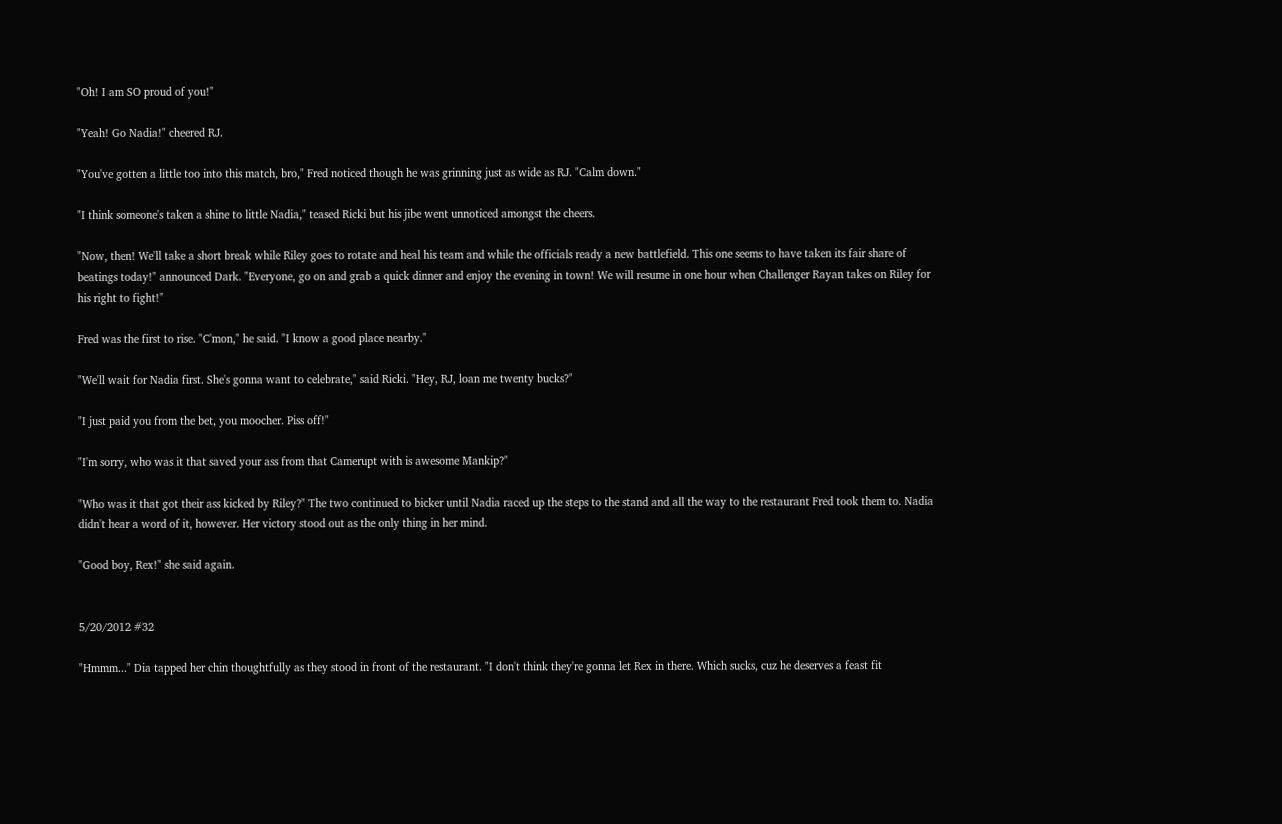"Oh! I am SO proud of you!"

"Yeah! Go Nadia!" cheered RJ.

"You've gotten a little too into this match, bro," Fred noticed though he was grinning just as wide as RJ. "Calm down."

"I think someone's taken a shine to little Nadia," teased Ricki but his jibe went unnoticed amongst the cheers.

"Now, then! We'll take a short break while Riley goes to rotate and heal his team and while the officials ready a new battlefield. This one seems to have taken its fair share of beatings today!" announced Dark. "Everyone, go on and grab a quick dinner and enjoy the evening in town! We will resume in one hour when Challenger Rayan takes on Riley for his right to fight!"

Fred was the first to rise. "C'mon," he said. "I know a good place nearby."

"We'll wait for Nadia first. She's gonna want to celebrate," said Ricki. "Hey, RJ, loan me twenty bucks?"

"I just paid you from the bet, you moocher. Piss off!"

"I'm sorry, who was it that saved your ass from that Camerupt with is awesome Mankip?"

"Who was it that got their ass kicked by Riley?" The two continued to bicker until Nadia raced up the steps to the stand and all the way to the restaurant Fred took them to. Nadia didn't hear a word of it, however. Her victory stood out as the only thing in her mind.

"Good boy, Rex!" she said again.


5/20/2012 #32

"Hmmm..." Dia tapped her chin thoughtfully as they stood in front of the restaurant. "I don't think they're gonna let Rex in there. Which sucks, cuz he deserves a feast fit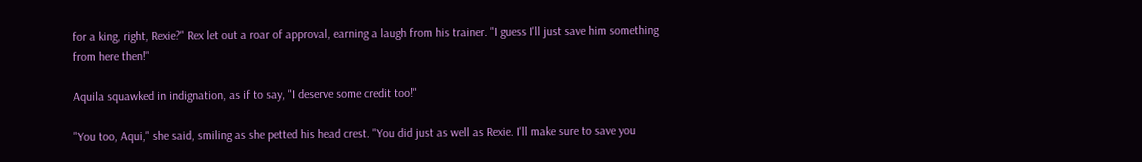for a king, right, Rexie?" Rex let out a roar of approval, earning a laugh from his trainer. "I guess I'll just save him something from here then!"

Aquila squawked in indignation, as if to say, "I deserve some credit too!"

"You too, Aqui," she said, smiling as she petted his head crest. "You did just as well as Rexie. I'll make sure to save you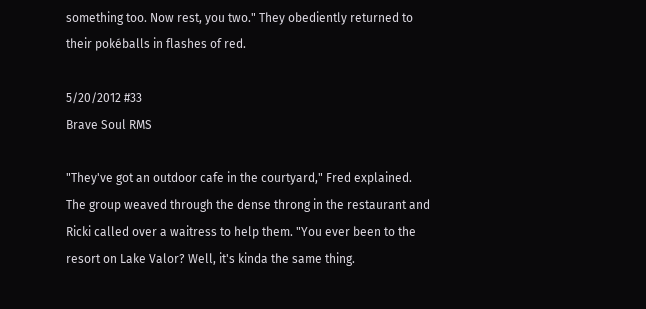something too. Now rest, you two." They obediently returned to their pokéballs in flashes of red.

5/20/2012 #33
Brave Soul RMS

"They've got an outdoor cafe in the courtyard," Fred explained. The group weaved through the dense throng in the restaurant and Ricki called over a waitress to help them. "You ever been to the resort on Lake Valor? Well, it's kinda the same thing.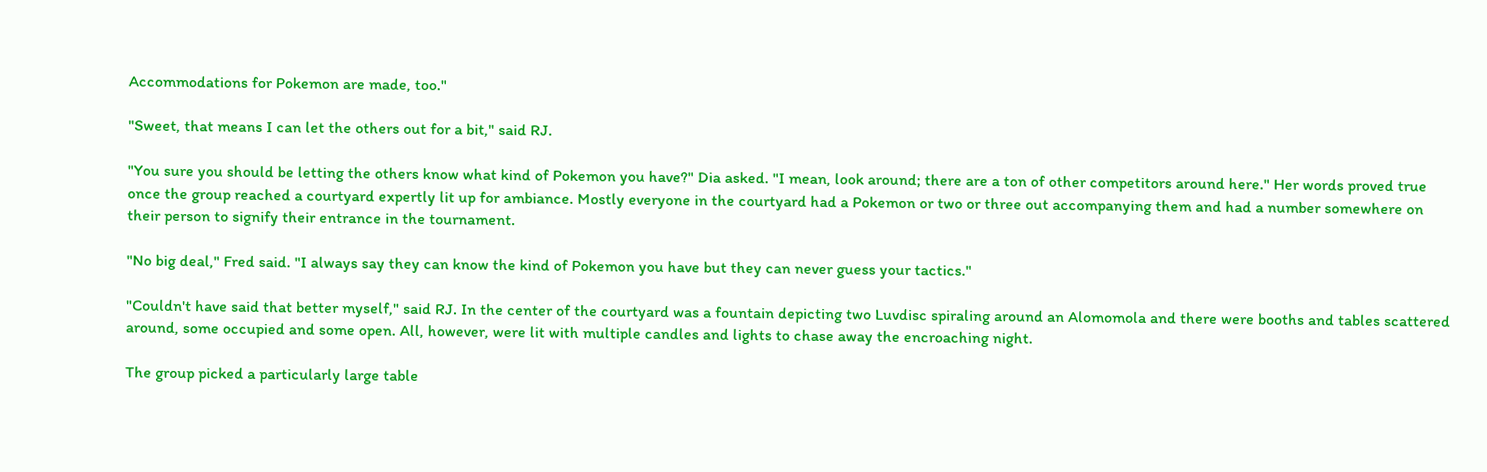Accommodations for Pokemon are made, too."

"Sweet, that means I can let the others out for a bit," said RJ.

"You sure you should be letting the others know what kind of Pokemon you have?" Dia asked. "I mean, look around; there are a ton of other competitors around here." Her words proved true once the group reached a courtyard expertly lit up for ambiance. Mostly everyone in the courtyard had a Pokemon or two or three out accompanying them and had a number somewhere on their person to signify their entrance in the tournament.

"No big deal," Fred said. "I always say they can know the kind of Pokemon you have but they can never guess your tactics."

"Couldn't have said that better myself," said RJ. In the center of the courtyard was a fountain depicting two Luvdisc spiraling around an Alomomola and there were booths and tables scattered around, some occupied and some open. All, however, were lit with multiple candles and lights to chase away the encroaching night.

The group picked a particularly large table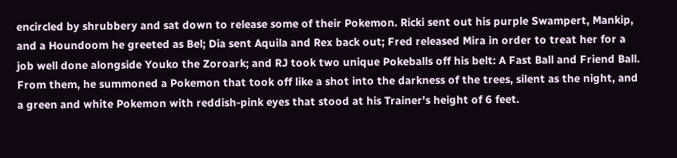encircled by shrubbery and sat down to release some of their Pokemon. Ricki sent out his purple Swampert, Mankip, and a Houndoom he greeted as Bel; Dia sent Aquila and Rex back out; Fred released Mira in order to treat her for a job well done alongside Youko the Zoroark; and RJ took two unique Pokeballs off his belt: A Fast Ball and Friend Ball. From them, he summoned a Pokemon that took off like a shot into the darkness of the trees, silent as the night, and a green and white Pokemon with reddish-pink eyes that stood at his Trainer's height of 6 feet.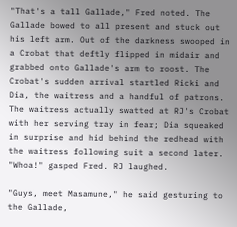"That's a tall Gallade," Fred noted. The Gallade bowed to all present and stuck out his left arm. Out of the darkness swooped in a Crobat that deftly flipped in midair and grabbed onto Gallade's arm to roost. The Crobat's sudden arrival startled Ricki and Dia, the waitress and a handful of patrons. The waitress actually swatted at RJ's Crobat with her serving tray in fear; Dia squeaked in surprise and hid behind the redhead with the waitress following suit a second later. "Whoa!" gasped Fred. RJ laughed.

"Guys, meet Masamune," he said gesturing to the Gallade,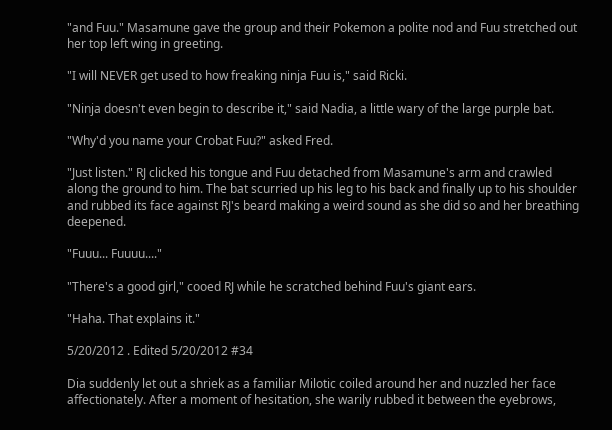"and Fuu." Masamune gave the group and their Pokemon a polite nod and Fuu stretched out her top left wing in greeting.

"I will NEVER get used to how freaking ninja Fuu is," said Ricki.

"Ninja doesn't even begin to describe it," said Nadia, a little wary of the large purple bat.

"Why'd you name your Crobat Fuu?" asked Fred.

"Just listen." RJ clicked his tongue and Fuu detached from Masamune's arm and crawled along the ground to him. The bat scurried up his leg to his back and finally up to his shoulder and rubbed its face against RJ's beard making a weird sound as she did so and her breathing deepened.

"Fuuu... Fuuuu...."

"There's a good girl," cooed RJ while he scratched behind Fuu's giant ears.

"Haha. That explains it."

5/20/2012 . Edited 5/20/2012 #34

Dia suddenly let out a shriek as a familiar Milotic coiled around her and nuzzled her face affectionately. After a moment of hesitation, she warily rubbed it between the eyebrows,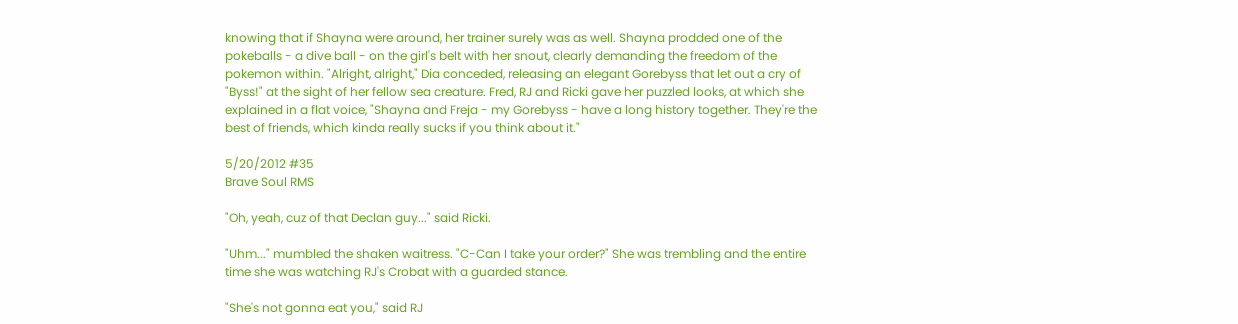knowing that if Shayna were around, her trainer surely was as well. Shayna prodded one of the pokeballs - a dive ball - on the girl's belt with her snout, clearly demanding the freedom of the pokemon within. "Alright, alright," Dia conceded, releasing an elegant Gorebyss that let out a cry of "Byss!" at the sight of her fellow sea creature. Fred, RJ and Ricki gave her puzzled looks, at which she explained in a flat voice, "Shayna and Freja - my Gorebyss - have a long history together. They're the best of friends, which kinda really sucks if you think about it."

5/20/2012 #35
Brave Soul RMS

"Oh, yeah, cuz of that Declan guy..." said Ricki.

"Uhm..." mumbled the shaken waitress. "C-Can I take your order?" She was trembling and the entire time she was watching RJ's Crobat with a guarded stance.

"She's not gonna eat you," said RJ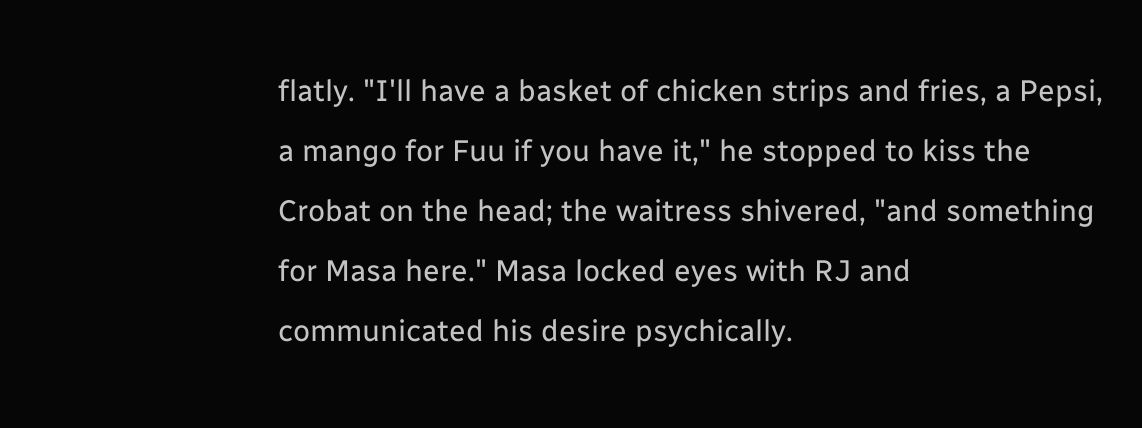flatly. "I'll have a basket of chicken strips and fries, a Pepsi, a mango for Fuu if you have it," he stopped to kiss the Crobat on the head; the waitress shivered, "and something for Masa here." Masa locked eyes with RJ and communicated his desire psychically.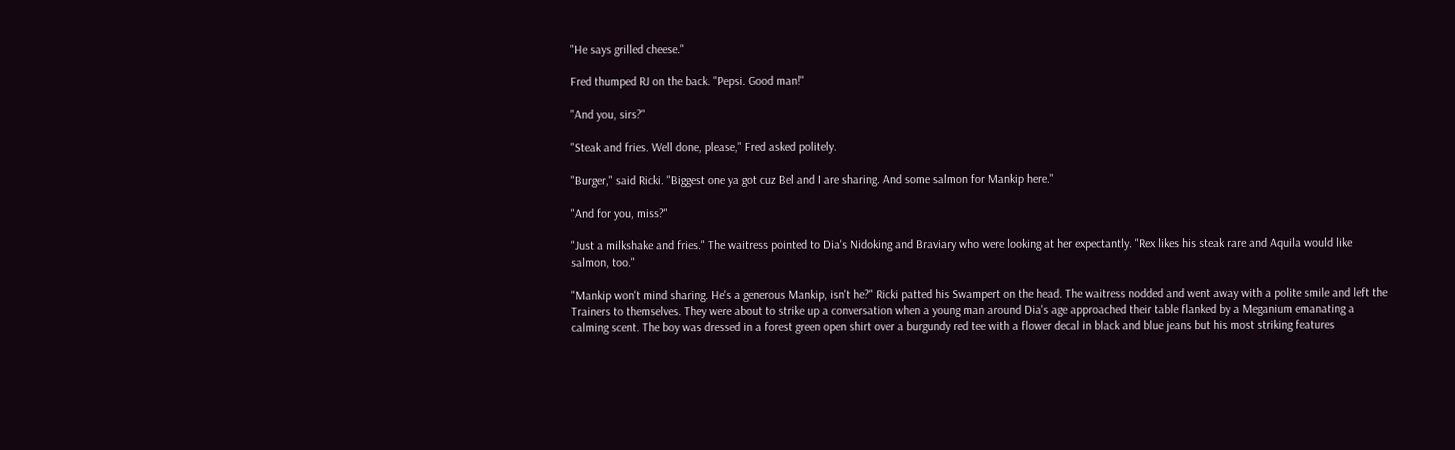"He says grilled cheese."

Fred thumped RJ on the back. "Pepsi. Good man!"

"And you, sirs?"

"Steak and fries. Well done, please," Fred asked politely.

"Burger," said Ricki. "Biggest one ya got cuz Bel and I are sharing. And some salmon for Mankip here."

"And for you, miss?"

"Just a milkshake and fries." The waitress pointed to Dia's Nidoking and Braviary who were looking at her expectantly. "Rex likes his steak rare and Aquila would like salmon, too."

"Mankip won't mind sharing. He's a generous Mankip, isn't he?" Ricki patted his Swampert on the head. The waitress nodded and went away with a polite smile and left the Trainers to themselves. They were about to strike up a conversation when a young man around Dia's age approached their table flanked by a Meganium emanating a calming scent. The boy was dressed in a forest green open shirt over a burgundy red tee with a flower decal in black and blue jeans but his most striking features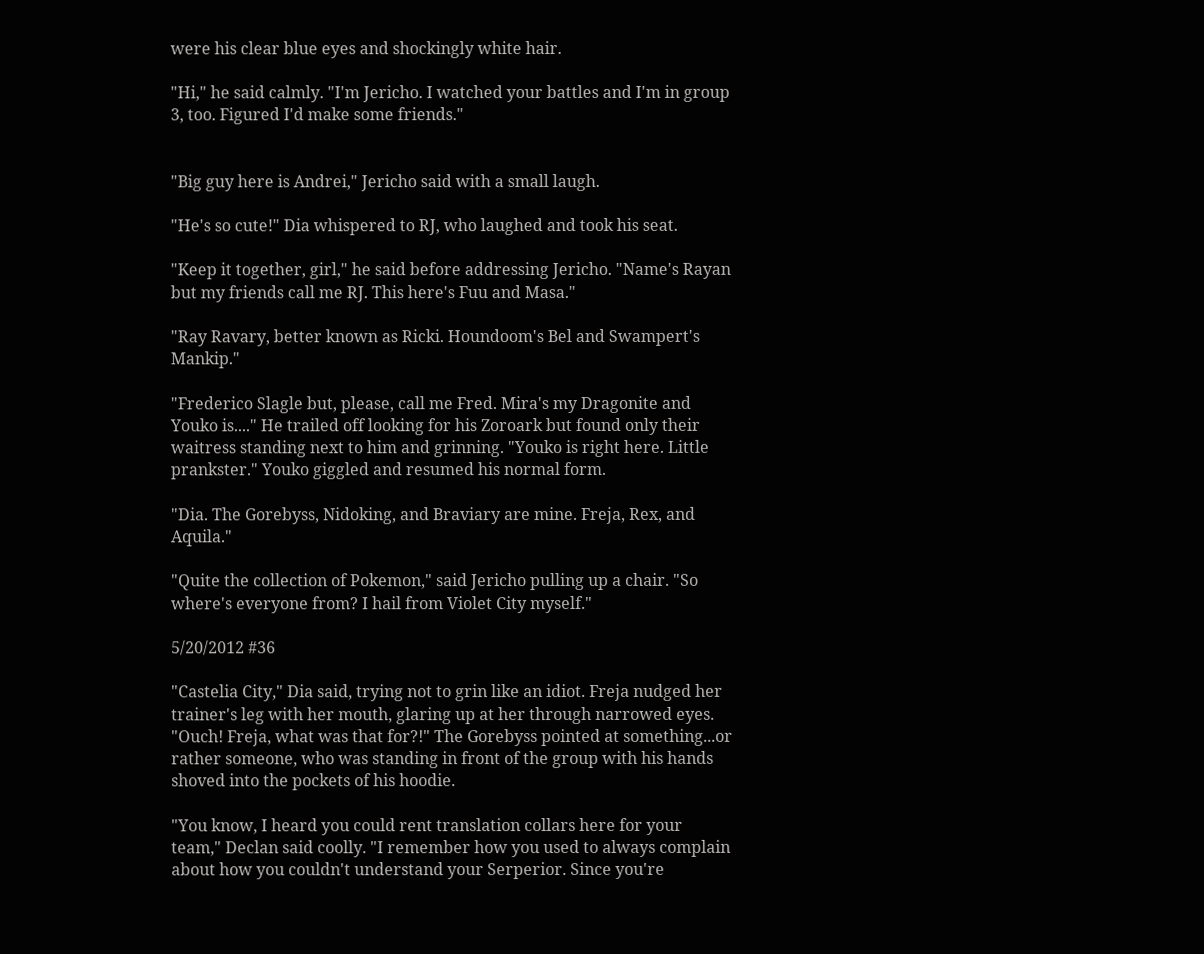were his clear blue eyes and shockingly white hair.

"Hi," he said calmly. "I'm Jericho. I watched your battles and I'm in group 3, too. Figured I'd make some friends."


"Big guy here is Andrei," Jericho said with a small laugh.

"He's so cute!" Dia whispered to RJ, who laughed and took his seat.

"Keep it together, girl," he said before addressing Jericho. "Name's Rayan but my friends call me RJ. This here's Fuu and Masa."

"Ray Ravary, better known as Ricki. Houndoom's Bel and Swampert's Mankip."

"Frederico Slagle but, please, call me Fred. Mira's my Dragonite and Youko is...." He trailed off looking for his Zoroark but found only their waitress standing next to him and grinning. "Youko is right here. Little prankster." Youko giggled and resumed his normal form.

"Dia. The Gorebyss, Nidoking, and Braviary are mine. Freja, Rex, and Aquila."

"Quite the collection of Pokemon," said Jericho pulling up a chair. "So where's everyone from? I hail from Violet City myself."

5/20/2012 #36

"Castelia City," Dia said, trying not to grin like an idiot. Freja nudged her trainer's leg with her mouth, glaring up at her through narrowed eyes. "Ouch! Freja, what was that for?!" The Gorebyss pointed at something...or rather someone, who was standing in front of the group with his hands shoved into the pockets of his hoodie.

"You know, I heard you could rent translation collars here for your team," Declan said coolly. "I remember how you used to always complain about how you couldn't understand your Serperior. Since you're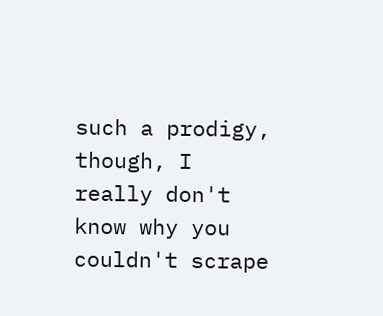such a prodigy, though, I really don't know why you couldn't scrape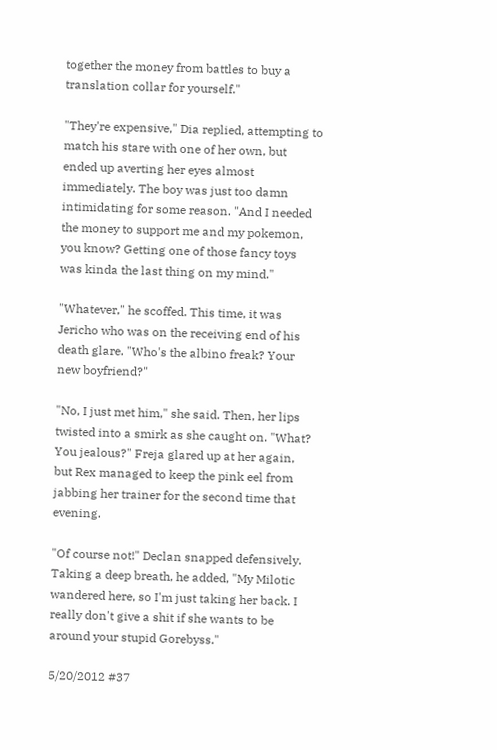together the money from battles to buy a translation collar for yourself."

"They're expensive," Dia replied, attempting to match his stare with one of her own, but ended up averting her eyes almost immediately. The boy was just too damn intimidating for some reason. "And I needed the money to support me and my pokemon, you know? Getting one of those fancy toys was kinda the last thing on my mind."

"Whatever," he scoffed. This time, it was Jericho who was on the receiving end of his death glare. "Who's the albino freak? Your new boyfriend?"

"No, I just met him," she said. Then, her lips twisted into a smirk as she caught on. "What? You jealous?" Freja glared up at her again, but Rex managed to keep the pink eel from jabbing her trainer for the second time that evening.

"Of course not!" Declan snapped defensively. Taking a deep breath, he added, "My Milotic wandered here, so I'm just taking her back. I really don't give a shit if she wants to be around your stupid Gorebyss."

5/20/2012 #37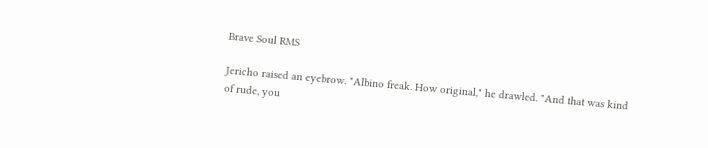Brave Soul RMS

Jericho raised an eyebrow. "Albino freak. How original," he drawled. "And that was kind of rude, you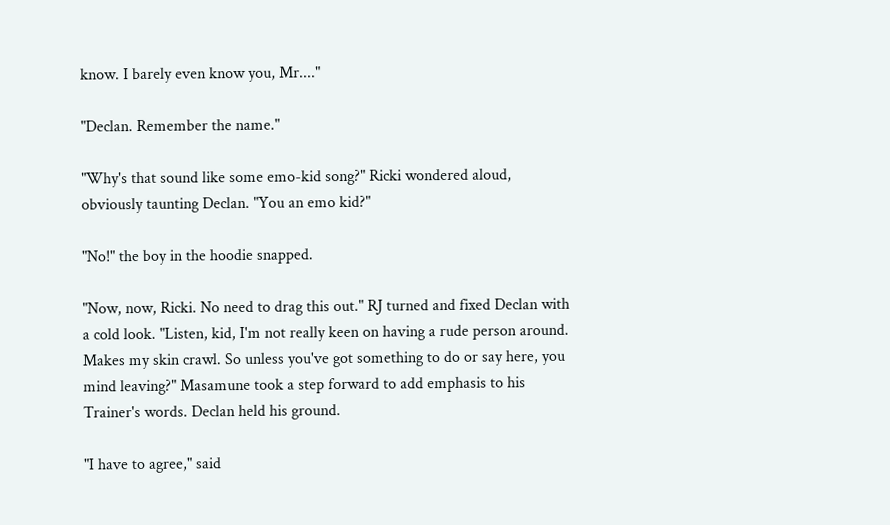know. I barely even know you, Mr...."

"Declan. Remember the name."

"Why's that sound like some emo-kid song?" Ricki wondered aloud, obviously taunting Declan. "You an emo kid?"

"No!" the boy in the hoodie snapped.

"Now, now, Ricki. No need to drag this out." RJ turned and fixed Declan with a cold look. "Listen, kid, I'm not really keen on having a rude person around. Makes my skin crawl. So unless you've got something to do or say here, you mind leaving?" Masamune took a step forward to add emphasis to his Trainer's words. Declan held his ground.

"I have to agree," said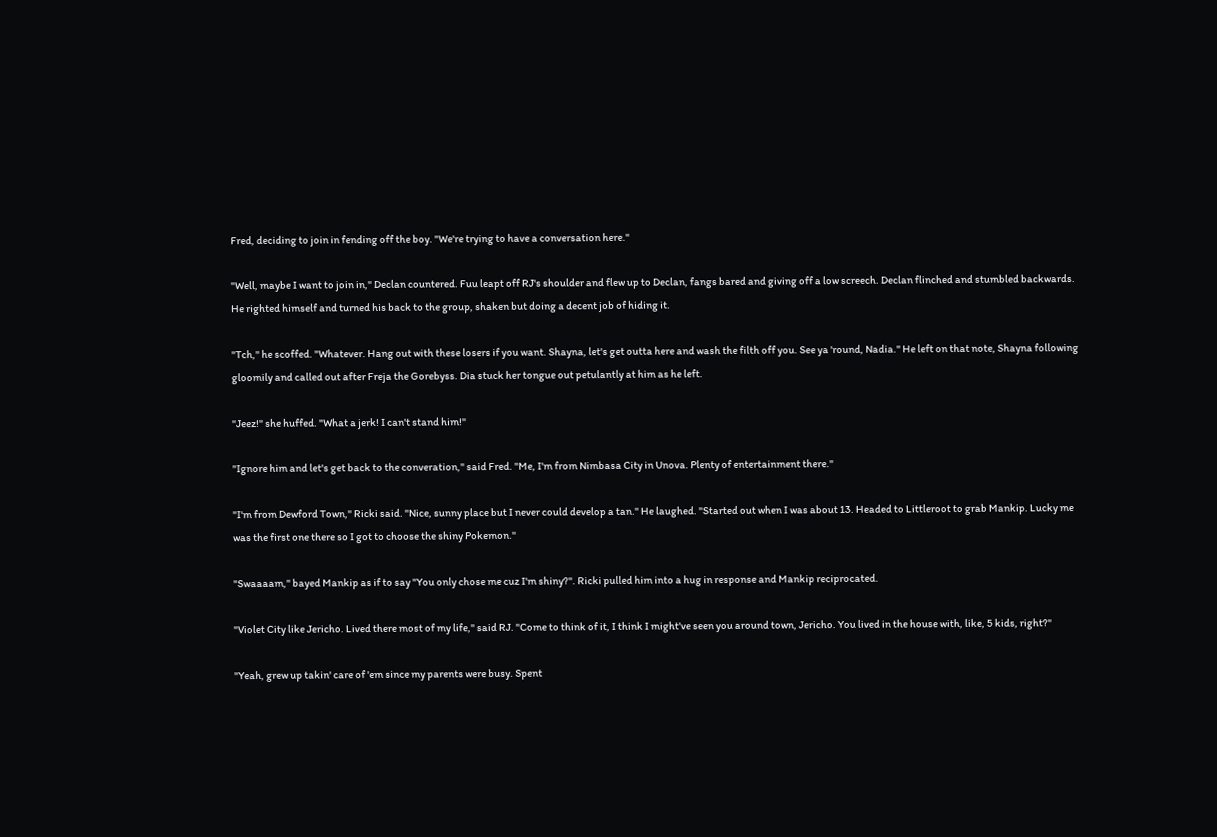Fred, deciding to join in fending off the boy. "We're trying to have a conversation here."

"Well, maybe I want to join in," Declan countered. Fuu leapt off RJ's shoulder and flew up to Declan, fangs bared and giving off a low screech. Declan flinched and stumbled backwards. He righted himself and turned his back to the group, shaken but doing a decent job of hiding it.

"Tch," he scoffed. "Whatever. Hang out with these losers if you want. Shayna, let's get outta here and wash the filth off you. See ya 'round, Nadia." He left on that note, Shayna following gloomily and called out after Freja the Gorebyss. Dia stuck her tongue out petulantly at him as he left.

"Jeez!" she huffed. "What a jerk! I can't stand him!"

"Ignore him and let's get back to the converation," said Fred. "Me, I'm from Nimbasa City in Unova. Plenty of entertainment there."

"I'm from Dewford Town," Ricki said. "Nice, sunny place but I never could develop a tan." He laughed. "Started out when I was about 13. Headed to Littleroot to grab Mankip. Lucky me was the first one there so I got to choose the shiny Pokemon."

"Swaaaam," bayed Mankip as if to say "You only chose me cuz I'm shiny?". Ricki pulled him into a hug in response and Mankip reciprocated.

"Violet City like Jericho. Lived there most of my life," said RJ. "Come to think of it, I think I might've seen you around town, Jericho. You lived in the house with, like, 5 kids, right?"

"Yeah, grew up takin' care of 'em since my parents were busy. Spent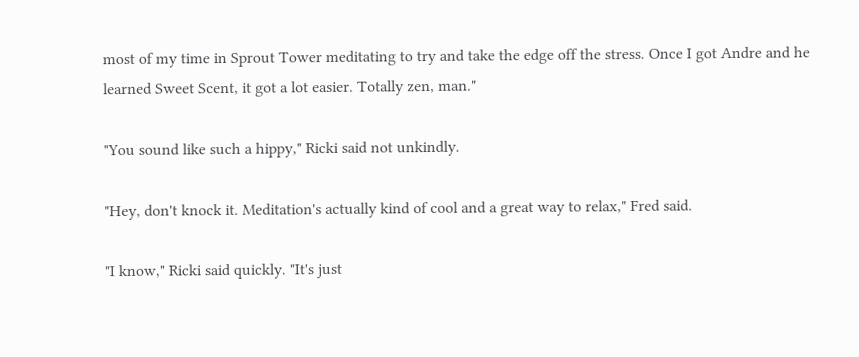most of my time in Sprout Tower meditating to try and take the edge off the stress. Once I got Andre and he learned Sweet Scent, it got a lot easier. Totally zen, man."

"You sound like such a hippy," Ricki said not unkindly.

"Hey, don't knock it. Meditation's actually kind of cool and a great way to relax," Fred said.

"I know," Ricki said quickly. "It's just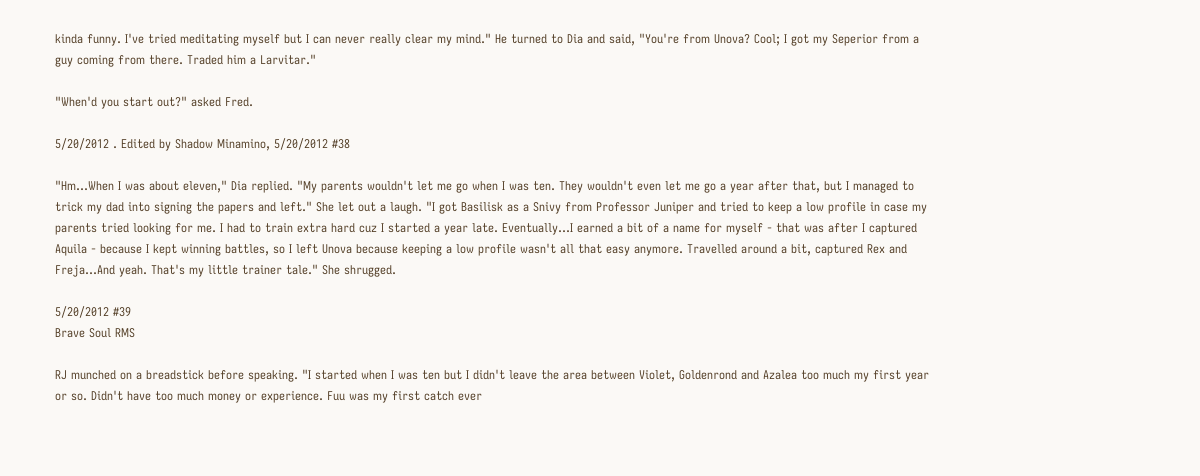kinda funny. I've tried meditating myself but I can never really clear my mind." He turned to Dia and said, "You're from Unova? Cool; I got my Seperior from a guy coming from there. Traded him a Larvitar."

"When'd you start out?" asked Fred.

5/20/2012 . Edited by Shadow Minamino, 5/20/2012 #38

"Hm...When I was about eleven," Dia replied. "My parents wouldn't let me go when I was ten. They wouldn't even let me go a year after that, but I managed to trick my dad into signing the papers and left." She let out a laugh. "I got Basilisk as a Snivy from Professor Juniper and tried to keep a low profile in case my parents tried looking for me. I had to train extra hard cuz I started a year late. Eventually...I earned a bit of a name for myself - that was after I captured Aquila - because I kept winning battles, so I left Unova because keeping a low profile wasn't all that easy anymore. Travelled around a bit, captured Rex and Freja...And yeah. That's my little trainer tale." She shrugged.

5/20/2012 #39
Brave Soul RMS

RJ munched on a breadstick before speaking. "I started when I was ten but I didn't leave the area between Violet, Goldenrond and Azalea too much my first year or so. Didn't have too much money or experience. Fuu was my first catch ever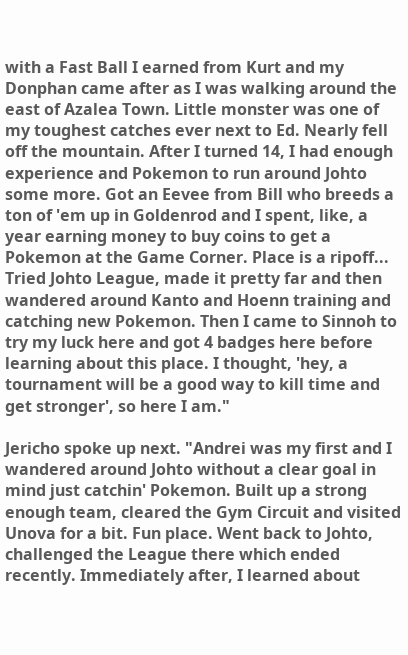with a Fast Ball I earned from Kurt and my Donphan came after as I was walking around the east of Azalea Town. Little monster was one of my toughest catches ever next to Ed. Nearly fell off the mountain. After I turned 14, I had enough experience and Pokemon to run around Johto some more. Got an Eevee from Bill who breeds a ton of 'em up in Goldenrod and I spent, like, a year earning money to buy coins to get a Pokemon at the Game Corner. Place is a ripoff... Tried Johto League, made it pretty far and then wandered around Kanto and Hoenn training and catching new Pokemon. Then I came to Sinnoh to try my luck here and got 4 badges here before learning about this place. I thought, 'hey, a tournament will be a good way to kill time and get stronger', so here I am."

Jericho spoke up next. "Andrei was my first and I wandered around Johto without a clear goal in mind just catchin' Pokemon. Built up a strong enough team, cleared the Gym Circuit and visited Unova for a bit. Fun place. Went back to Johto, challenged the League there which ended recently. Immediately after, I learned about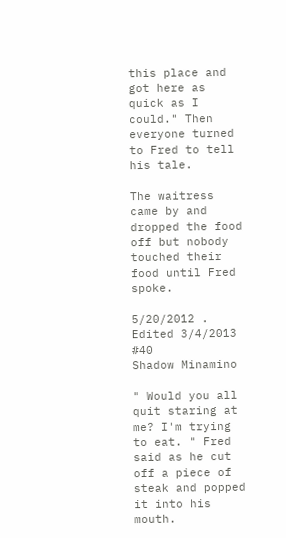this place and got here as quick as I could." Then everyone turned to Fred to tell his tale.

The waitress came by and dropped the food off but nobody touched their food until Fred spoke.

5/20/2012 . Edited 3/4/2013 #40
Shadow Minamino

" Would you all quit staring at me? I'm trying to eat. " Fred said as he cut off a piece of steak and popped it into his mouth.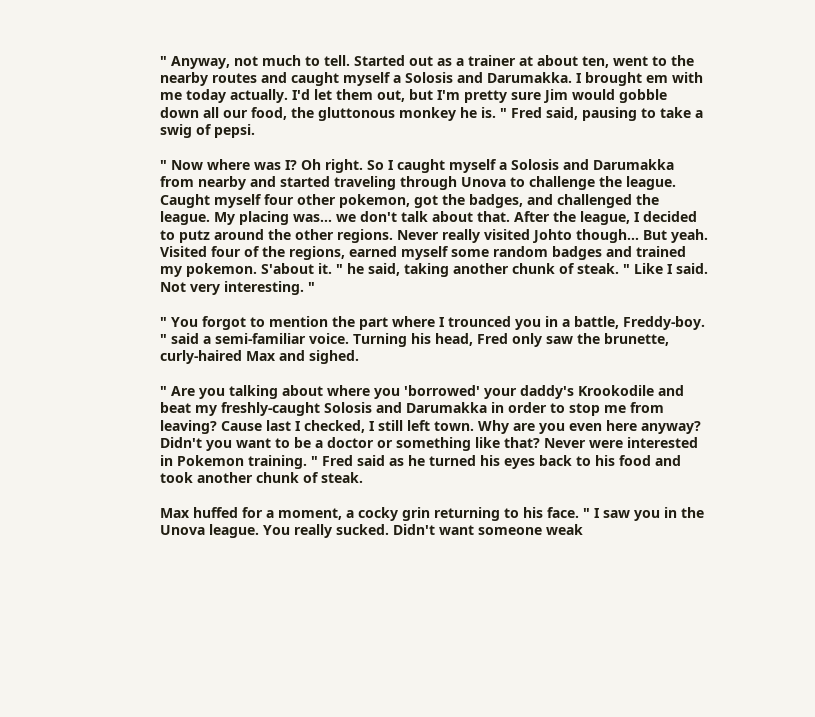" Anyway, not much to tell. Started out as a trainer at about ten, went to the nearby routes and caught myself a Solosis and Darumakka. I brought em with me today actually. I'd let them out, but I'm pretty sure Jim would gobble down all our food, the gluttonous monkey he is. " Fred said, pausing to take a swig of pepsi.

" Now where was I? Oh right. So I caught myself a Solosis and Darumakka from nearby and started traveling through Unova to challenge the league. Caught myself four other pokemon, got the badges, and challenged the league. My placing was... we don't talk about that. After the league, I decided to putz around the other regions. Never really visited Johto though... But yeah. Visited four of the regions, earned myself some random badges and trained my pokemon. S'about it. " he said, taking another chunk of steak. " Like I said. Not very interesting. "

" You forgot to mention the part where I trounced you in a battle, Freddy-boy. " said a semi-familiar voice. Turning his head, Fred only saw the brunette, curly-haired Max and sighed.

" Are you talking about where you 'borrowed' your daddy's Krookodile and beat my freshly-caught Solosis and Darumakka in order to stop me from leaving? Cause last I checked, I still left town. Why are you even here anyway? Didn't you want to be a doctor or something like that? Never were interested in Pokemon training. " Fred said as he turned his eyes back to his food and took another chunk of steak.

Max huffed for a moment, a cocky grin returning to his face. " I saw you in the Unova league. You really sucked. Didn't want someone weak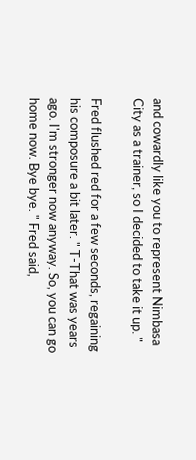and cowardly like you to represent Nimbasa City as a trainer, so I decided to take it up. "

Fred flushed red for a few seconds, regaining his composure a bit later. " T-That was years ago. I'm stronger now anyway. So, you can go home now. Bye bye. " Fred said,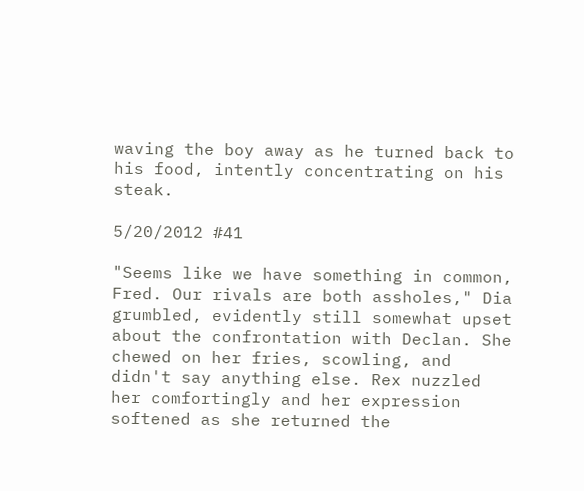waving the boy away as he turned back to his food, intently concentrating on his steak.

5/20/2012 #41

"Seems like we have something in common, Fred. Our rivals are both assholes," Dia grumbled, evidently still somewhat upset about the confrontation with Declan. She chewed on her fries, scowling, and didn't say anything else. Rex nuzzled her comfortingly and her expression softened as she returned the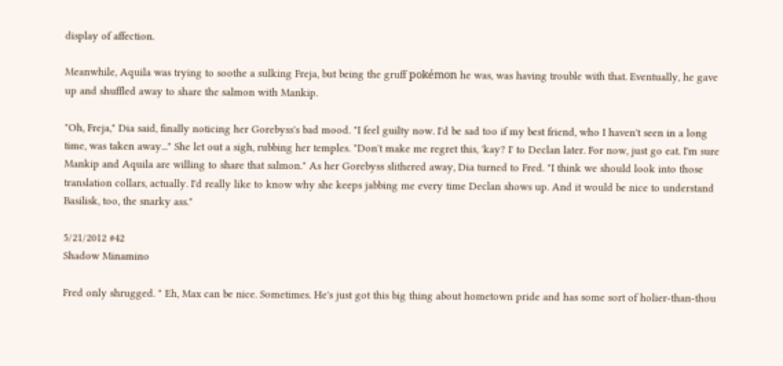display of affection.

Meanwhile, Aquila was trying to soothe a sulking Freja, but being the gruff pokémon he was, was having trouble with that. Eventually, he gave up and shuffled away to share the salmon with Mankip.

"Oh, Freja," Dia said, finally noticing her Gorebyss's bad mood. "I feel guilty now. I'd be sad too if my best friend, who I haven't seen in a long time, was taken away..." She let out a sigh, rubbing her temples. "Don't make me regret this, 'kay? I' to Declan later. For now, just go eat. I'm sure Mankip and Aquila are willing to share that salmon." As her Gorebyss slithered away, Dia turned to Fred. "I think we should look into those translation collars, actually. I'd really like to know why she keeps jabbing me every time Declan shows up. And it would be nice to understand Basilisk, too, the snarky ass."

5/21/2012 #42
Shadow Minamino

Fred only shrugged. " Eh, Max can be nice. Sometimes. He's just got this big thing about hometown pride and has some sort of holier-than-thou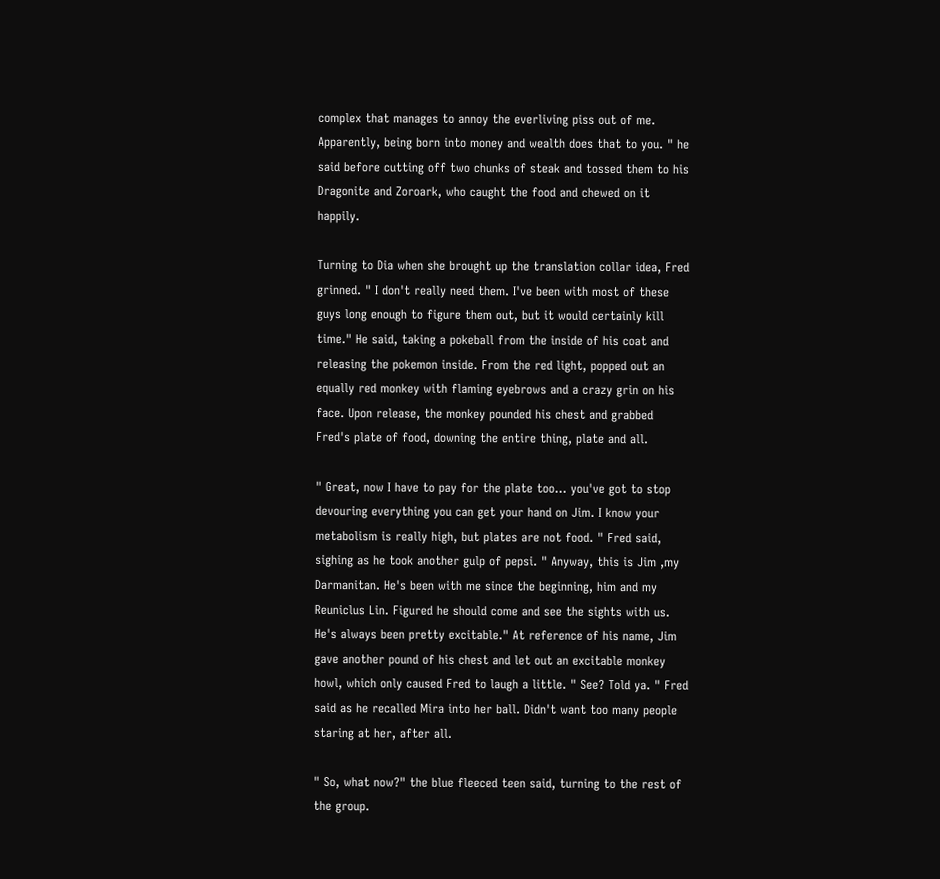complex that manages to annoy the everliving piss out of me. Apparently, being born into money and wealth does that to you. " he said before cutting off two chunks of steak and tossed them to his Dragonite and Zoroark, who caught the food and chewed on it happily.

Turning to Dia when she brought up the translation collar idea, Fred grinned. " I don't really need them. I've been with most of these guys long enough to figure them out, but it would certainly kill time." He said, taking a pokeball from the inside of his coat and releasing the pokemon inside. From the red light, popped out an equally red monkey with flaming eyebrows and a crazy grin on his face. Upon release, the monkey pounded his chest and grabbed Fred's plate of food, downing the entire thing, plate and all.

" Great, now I have to pay for the plate too... you've got to stop devouring everything you can get your hand on Jim. I know your metabolism is really high, but plates are not food. " Fred said, sighing as he took another gulp of pepsi. " Anyway, this is Jim ,my Darmanitan. He's been with me since the beginning, him and my Reuniclus Lin. Figured he should come and see the sights with us. He's always been pretty excitable." At reference of his name, Jim gave another pound of his chest and let out an excitable monkey howl, which only caused Fred to laugh a little. " See? Told ya. " Fred said as he recalled Mira into her ball. Didn't want too many people staring at her, after all.

" So, what now?" the blue fleeced teen said, turning to the rest of the group.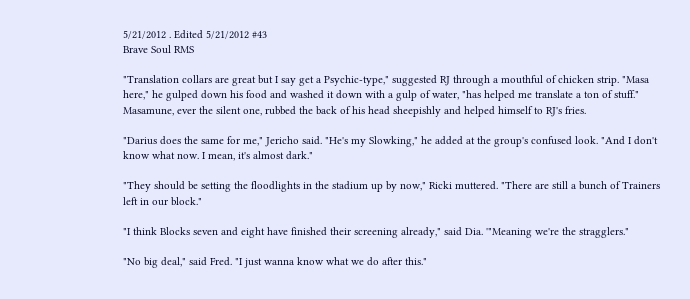5/21/2012 . Edited 5/21/2012 #43
Brave Soul RMS

"Translation collars are great but I say get a Psychic-type," suggested RJ through a mouthful of chicken strip. "Masa here," he gulped down his food and washed it down with a gulp of water, "has helped me translate a ton of stuff." Masamune, ever the silent one, rubbed the back of his head sheepishly and helped himself to RJ's fries.

"Darius does the same for me," Jericho said. "He's my Slowking," he added at the group's confused look. "And I don't know what now. I mean, it's almost dark."

"They should be setting the floodlights in the stadium up by now," Ricki muttered. "There are still a bunch of Trainers left in our block."

"I think Blocks seven and eight have finished their screening already," said Dia. '"Meaning we're the stragglers."

"No big deal," said Fred. "I just wanna know what we do after this."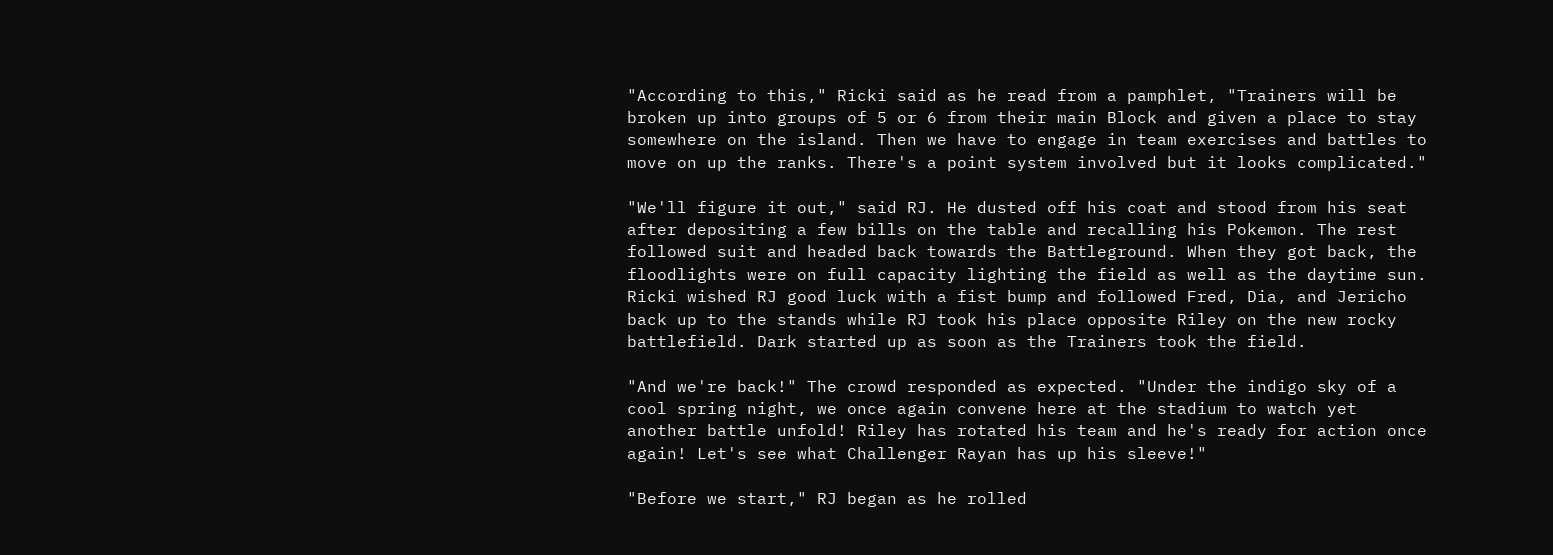"According to this," Ricki said as he read from a pamphlet, "Trainers will be broken up into groups of 5 or 6 from their main Block and given a place to stay somewhere on the island. Then we have to engage in team exercises and battles to move on up the ranks. There's a point system involved but it looks complicated."

"We'll figure it out," said RJ. He dusted off his coat and stood from his seat after depositing a few bills on the table and recalling his Pokemon. The rest followed suit and headed back towards the Battleground. When they got back, the floodlights were on full capacity lighting the field as well as the daytime sun. Ricki wished RJ good luck with a fist bump and followed Fred, Dia, and Jericho back up to the stands while RJ took his place opposite Riley on the new rocky battlefield. Dark started up as soon as the Trainers took the field.

"And we're back!" The crowd responded as expected. "Under the indigo sky of a cool spring night, we once again convene here at the stadium to watch yet another battle unfold! Riley has rotated his team and he's ready for action once again! Let's see what Challenger Rayan has up his sleeve!"

"Before we start," RJ began as he rolled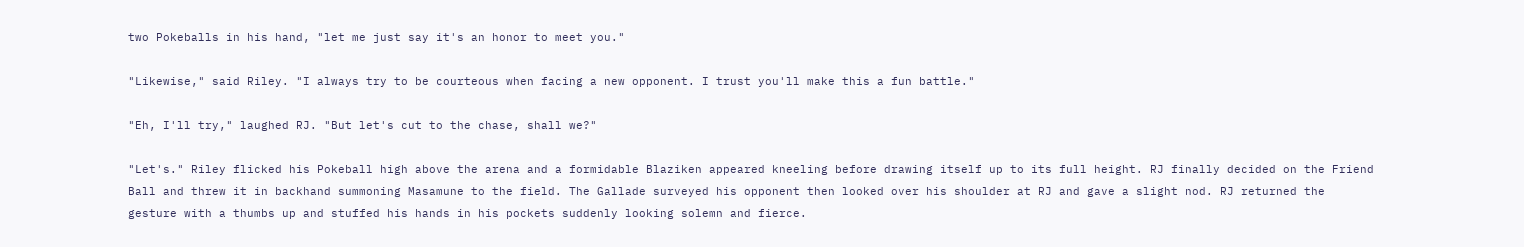two Pokeballs in his hand, "let me just say it's an honor to meet you."

"Likewise," said Riley. "I always try to be courteous when facing a new opponent. I trust you'll make this a fun battle."

"Eh, I'll try," laughed RJ. "But let's cut to the chase, shall we?"

"Let's." Riley flicked his Pokeball high above the arena and a formidable Blaziken appeared kneeling before drawing itself up to its full height. RJ finally decided on the Friend Ball and threw it in backhand summoning Masamune to the field. The Gallade surveyed his opponent then looked over his shoulder at RJ and gave a slight nod. RJ returned the gesture with a thumbs up and stuffed his hands in his pockets suddenly looking solemn and fierce.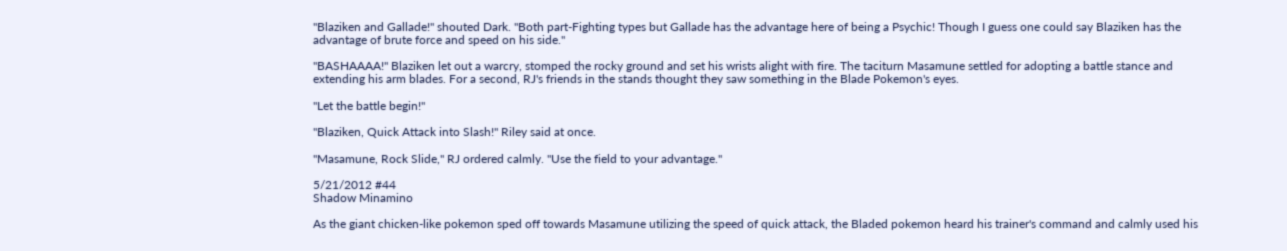"Blaziken and Gallade!" shouted Dark. "Both part-Fighting types but Gallade has the advantage here of being a Psychic! Though I guess one could say Blaziken has the advantage of brute force and speed on his side."

"BASHAAAA!" Blaziken let out a warcry, stomped the rocky ground and set his wrists alight with fire. The taciturn Masamune settled for adopting a battle stance and extending his arm blades. For a second, RJ's friends in the stands thought they saw something in the Blade Pokemon's eyes.

"Let the battle begin!"

"Blaziken, Quick Attack into Slash!" Riley said at once.

"Masamune, Rock Slide," RJ ordered calmly. "Use the field to your advantage."

5/21/2012 #44
Shadow Minamino

As the giant chicken-like pokemon sped off towards Masamune utilizing the speed of quick attack, the Bladed pokemon heard his trainer's command and calmly used his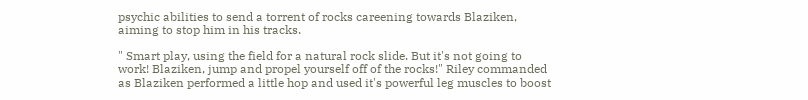psychic abilities to send a torrent of rocks careening towards Blaziken, aiming to stop him in his tracks.

" Smart play, using the field for a natural rock slide. But it's not going to work! Blaziken, jump and propel yourself off of the rocks!" Riley commanded as Blaziken performed a little hop and used it's powerful leg muscles to boost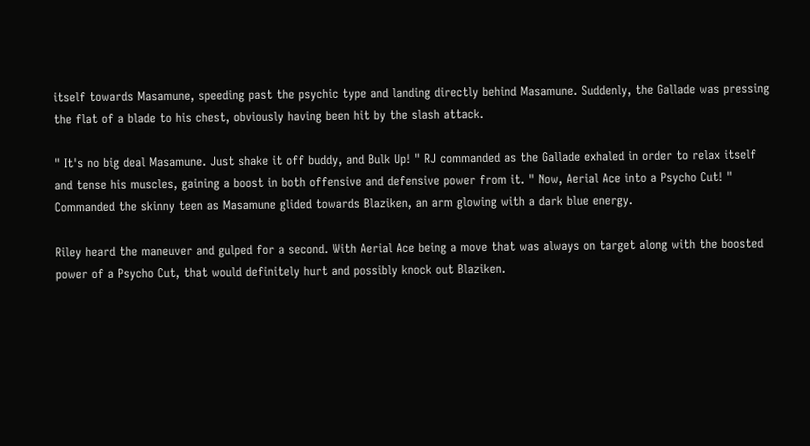itself towards Masamune, speeding past the psychic type and landing directly behind Masamune. Suddenly, the Gallade was pressing the flat of a blade to his chest, obviously having been hit by the slash attack.

" It's no big deal Masamune. Just shake it off buddy, and Bulk Up! " RJ commanded as the Gallade exhaled in order to relax itself and tense his muscles, gaining a boost in both offensive and defensive power from it. " Now, Aerial Ace into a Psycho Cut! " Commanded the skinny teen as Masamune glided towards Blaziken, an arm glowing with a dark blue energy.

Riley heard the maneuver and gulped for a second. With Aerial Ace being a move that was always on target along with the boosted power of a Psycho Cut, that would definitely hurt and possibly knock out Blaziken.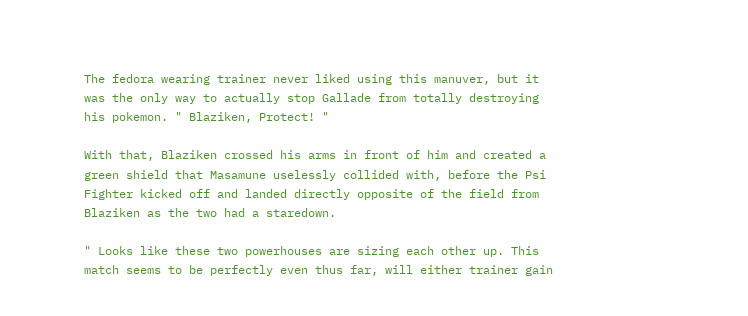The fedora wearing trainer never liked using this manuver, but it was the only way to actually stop Gallade from totally destroying his pokemon. " Blaziken, Protect! "

With that, Blaziken crossed his arms in front of him and created a green shield that Masamune uselessly collided with, before the Psi Fighter kicked off and landed directly opposite of the field from Blaziken as the two had a staredown.

" Looks like these two powerhouses are sizing each other up. This match seems to be perfectly even thus far, will either trainer gain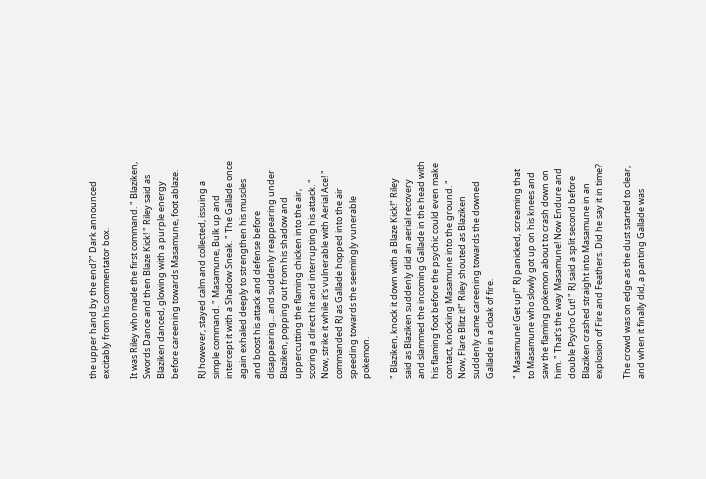the upper hand by the end?" Dark announced excitably from his commentator box.

It was Riley who made the first command. " Blaziken, Swords Dance and then Blaze Kick! " Riley said as Blaziken danced, glowing with a purple energy before careening towards Masamune, foot ablaze.

RJ however, stayed calm and collected, issuing a simple command. " Masamune, Bulk up and intercept it with a Shadow Sneak. " The Gallade once again exhaled deeply to strengthen his muscles and boost his attack and defense before disappearing... and suddenly reappearing under Blaziken, popping out from his shadow and uppercutting the flaming chicken into the air, scoring a direct hit and interrupting his attack. " Now, strike it while it's vulnerable with Aerial Ace! " commanded RJ as Gallade hopped into the air speeding towards the seemingly vunerable pokemon.

" Blaziken, knock it down with a Blaze Kick!" Riley said as Blaziken suddenly did an aerial recovery and slammed the incoming Gallade in the head with his flaming foot before the psychic could even make contact, knocking Masamune into the ground. " Now, Flare Blitz it!" Riley shouted as Blaziken suddenly came careening towards the downed Gallade in a cloak of fire.

" Masamune! Get up!" RJ panicked, screaming that to Masamune who slowly got up on his knees and saw the flaming pokemon about to crash down on him. " That's the way Masamune! Now Endure and double Psycho Cut! " RJ said a split second before Blaziken crashed straight into Masamune in an explosion of Fire and Feathers. Did he say it in time?

The crowd was on edge as the dust started to clear, and when it finally did, a panting Gallade was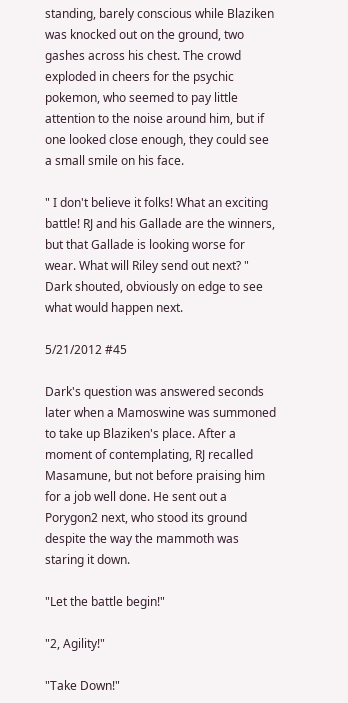standing, barely conscious while Blaziken was knocked out on the ground, two gashes across his chest. The crowd exploded in cheers for the psychic pokemon, who seemed to pay little attention to the noise around him, but if one looked close enough, they could see a small smile on his face.

" I don't believe it folks! What an exciting battle! RJ and his Gallade are the winners, but that Gallade is looking worse for wear. What will Riley send out next? " Dark shouted, obviously on edge to see what would happen next.

5/21/2012 #45

Dark's question was answered seconds later when a Mamoswine was summoned to take up Blaziken's place. After a moment of contemplating, RJ recalled Masamune, but not before praising him for a job well done. He sent out a Porygon2 next, who stood its ground despite the way the mammoth was staring it down.

"Let the battle begin!"

"2, Agility!"

"Take Down!"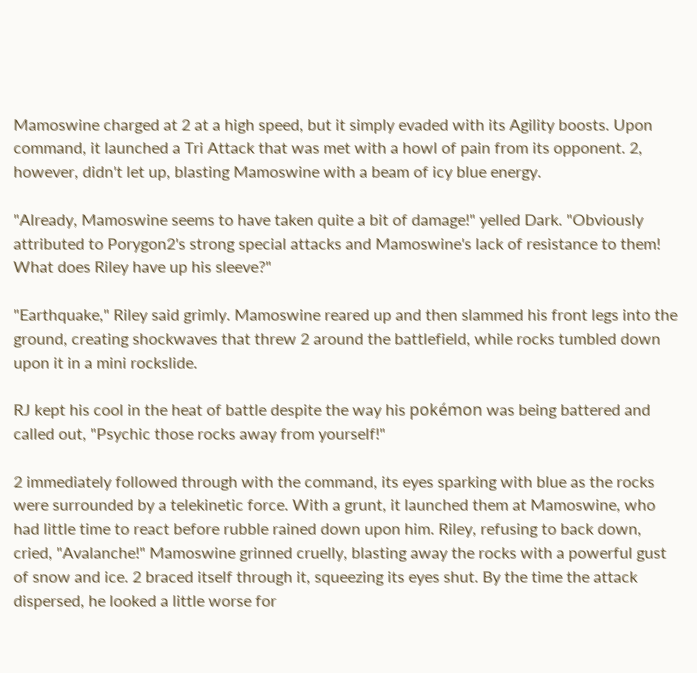Mamoswine charged at 2 at a high speed, but it simply evaded with its Agility boosts. Upon command, it launched a Tri Attack that was met with a howl of pain from its opponent. 2, however, didn't let up, blasting Mamoswine with a beam of icy blue energy.

"Already, Mamoswine seems to have taken quite a bit of damage!" yelled Dark. "Obviously attributed to Porygon2's strong special attacks and Mamoswine's lack of resistance to them! What does Riley have up his sleeve?"

"Earthquake," Riley said grimly. Mamoswine reared up and then slammed his front legs into the ground, creating shockwaves that threw 2 around the battlefield, while rocks tumbled down upon it in a mini rockslide.

RJ kept his cool in the heat of battle despite the way his pokémon was being battered and called out, "Psychic those rocks away from yourself!"

2 immediately followed through with the command, its eyes sparking with blue as the rocks were surrounded by a telekinetic force. With a grunt, it launched them at Mamoswine, who had little time to react before rubble rained down upon him. Riley, refusing to back down, cried, "Avalanche!" Mamoswine grinned cruelly, blasting away the rocks with a powerful gust of snow and ice. 2 braced itself through it, squeezing its eyes shut. By the time the attack dispersed, he looked a little worse for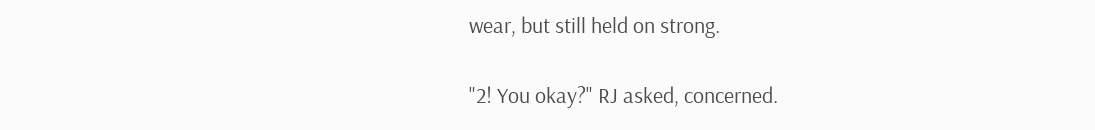wear, but still held on strong.

"2! You okay?" RJ asked, concerned.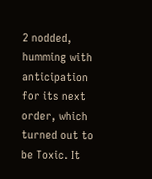2 nodded, humming with anticipation for its next order, which turned out to be Toxic. It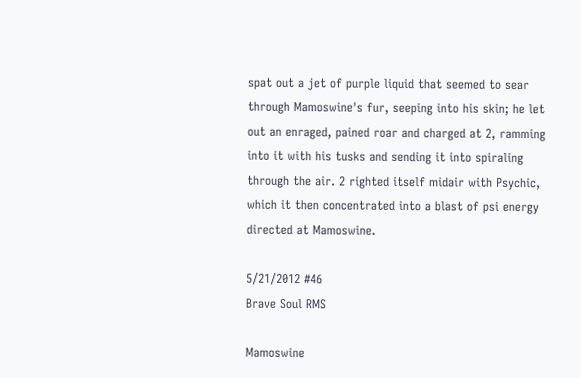spat out a jet of purple liquid that seemed to sear through Mamoswine's fur, seeping into his skin; he let out an enraged, pained roar and charged at 2, ramming into it with his tusks and sending it into spiraling through the air. 2 righted itself midair with Psychic, which it then concentrated into a blast of psi energy directed at Mamoswine.

5/21/2012 #46
Brave Soul RMS

Mamoswine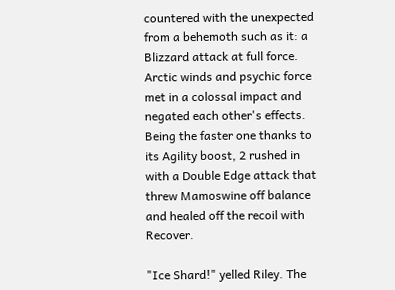countered with the unexpected from a behemoth such as it: a Blizzard attack at full force. Arctic winds and psychic force met in a colossal impact and negated each other's effects. Being the faster one thanks to its Agility boost, 2 rushed in with a Double Edge attack that threw Mamoswine off balance and healed off the recoil with Recover.

"Ice Shard!" yelled Riley. The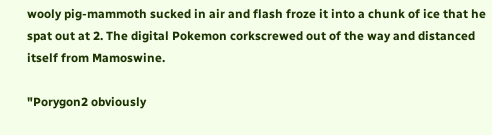wooly pig-mammoth sucked in air and flash froze it into a chunk of ice that he spat out at 2. The digital Pokemon corkscrewed out of the way and distanced itself from Mamoswine.

"Porygon2 obviously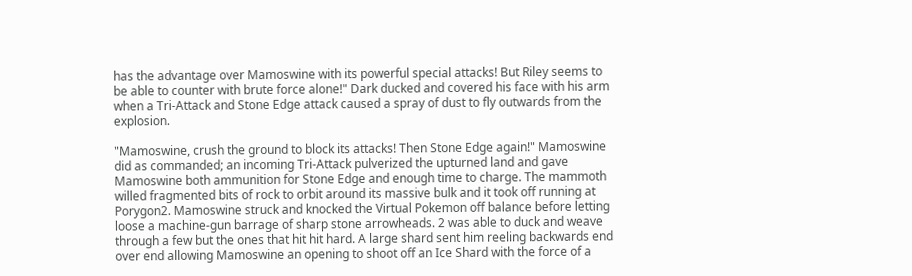has the advantage over Mamoswine with its powerful special attacks! But Riley seems to be able to counter with brute force alone!" Dark ducked and covered his face with his arm when a Tri-Attack and Stone Edge attack caused a spray of dust to fly outwards from the explosion.

"Mamoswine, crush the ground to block its attacks! Then Stone Edge again!" Mamoswine did as commanded; an incoming Tri-Attack pulverized the upturned land and gave Mamoswine both ammunition for Stone Edge and enough time to charge. The mammoth willed fragmented bits of rock to orbit around its massive bulk and it took off running at Porygon2. Mamoswine struck and knocked the Virtual Pokemon off balance before letting loose a machine-gun barrage of sharp stone arrowheads. 2 was able to duck and weave through a few but the ones that hit hit hard. A large shard sent him reeling backwards end over end allowing Mamoswine an opening to shoot off an Ice Shard with the force of a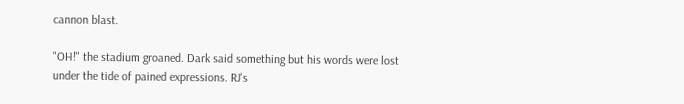cannon blast.

"OH!" the stadium groaned. Dark said something but his words were lost under the tide of pained expressions. RJ's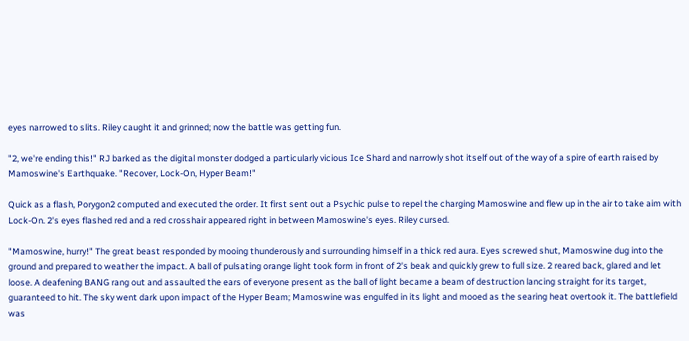eyes narrowed to slits. Riley caught it and grinned; now the battle was getting fun.

"2, we're ending this!" RJ barked as the digital monster dodged a particularly vicious Ice Shard and narrowly shot itself out of the way of a spire of earth raised by Mamoswine's Earthquake. "Recover, Lock-On, Hyper Beam!"

Quick as a flash, Porygon2 computed and executed the order. It first sent out a Psychic pulse to repel the charging Mamoswine and flew up in the air to take aim with Lock-On. 2's eyes flashed red and a red crosshair appeared right in between Mamoswine's eyes. Riley cursed.

"Mamoswine, hurry!" The great beast responded by mooing thunderously and surrounding himself in a thick red aura. Eyes screwed shut, Mamoswine dug into the ground and prepared to weather the impact. A ball of pulsating orange light took form in front of 2's beak and quickly grew to full size. 2 reared back, glared and let loose. A deafening BANG rang out and assaulted the ears of everyone present as the ball of light became a beam of destruction lancing straight for its target, guaranteed to hit. The sky went dark upon impact of the Hyper Beam; Mamoswine was engulfed in its light and mooed as the searing heat overtook it. The battlefield was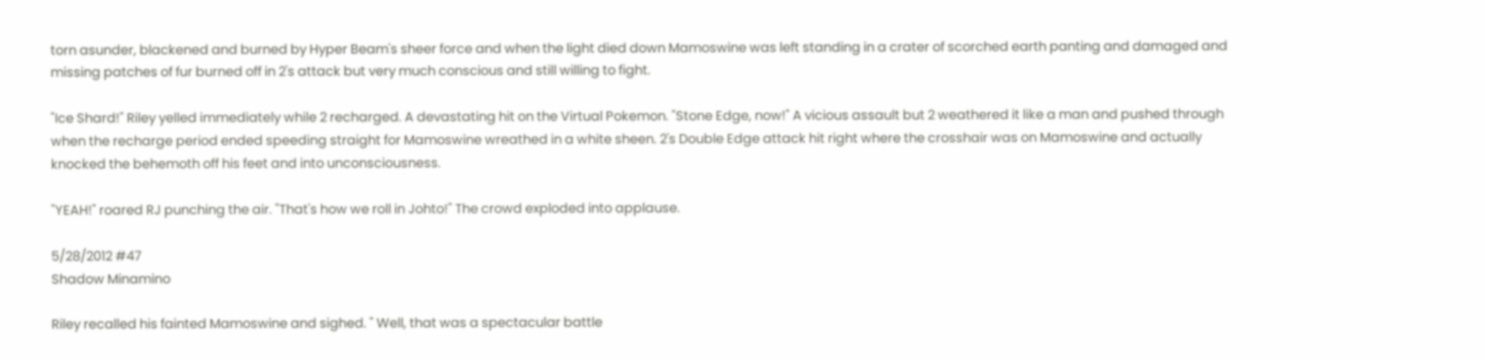torn asunder, blackened and burned by Hyper Beam's sheer force and when the light died down Mamoswine was left standing in a crater of scorched earth panting and damaged and missing patches of fur burned off in 2's attack but very much conscious and still willing to fight.

"Ice Shard!" Riley yelled immediately while 2 recharged. A devastating hit on the Virtual Pokemon. "Stone Edge, now!" A vicious assault but 2 weathered it like a man and pushed through when the recharge period ended speeding straight for Mamoswine wreathed in a white sheen. 2's Double Edge attack hit right where the crosshair was on Mamoswine and actually knocked the behemoth off his feet and into unconsciousness.

"YEAH!" roared RJ punching the air. "That's how we roll in Johto!" The crowd exploded into applause.

5/28/2012 #47
Shadow Minamino

Riley recalled his fainted Mamoswine and sighed. " Well, that was a spectacular battle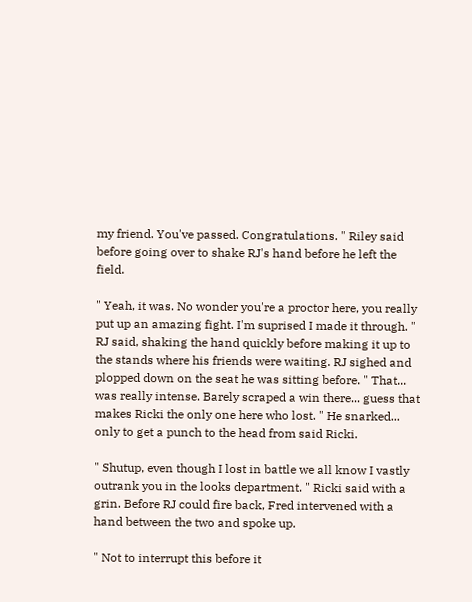my friend. You've passed. Congratulations. " Riley said before going over to shake RJ's hand before he left the field.

" Yeah, it was. No wonder you're a proctor here, you really put up an amazing fight. I'm suprised I made it through. " RJ said, shaking the hand quickly before making it up to the stands where his friends were waiting. RJ sighed and plopped down on the seat he was sitting before. " That... was really intense. Barely scraped a win there... guess that makes Ricki the only one here who lost. " He snarked... only to get a punch to the head from said Ricki.

" Shutup, even though I lost in battle we all know I vastly outrank you in the looks department. " Ricki said with a grin. Before RJ could fire back, Fred intervened with a hand between the two and spoke up.

" Not to interrupt this before it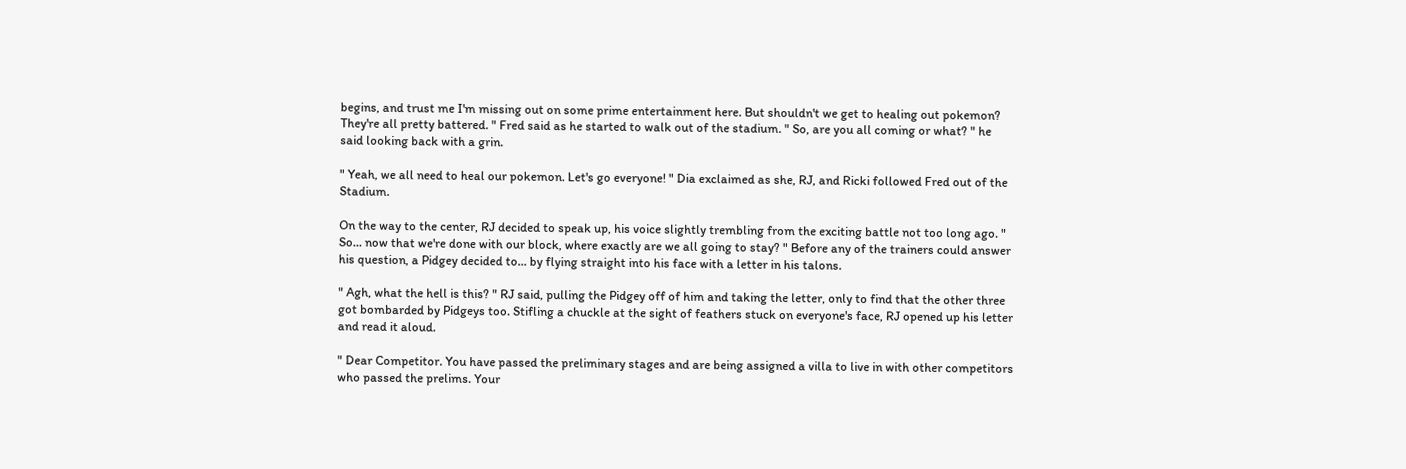begins, and trust me I'm missing out on some prime entertainment here. But shouldn't we get to healing out pokemon? They're all pretty battered. " Fred said as he started to walk out of the stadium. " So, are you all coming or what? " he said looking back with a grin.

" Yeah, we all need to heal our pokemon. Let's go everyone! " Dia exclaimed as she, RJ, and Ricki followed Fred out of the Stadium.

On the way to the center, RJ decided to speak up, his voice slightly trembling from the exciting battle not too long ago. " So... now that we're done with our block, where exactly are we all going to stay? " Before any of the trainers could answer his question, a Pidgey decided to... by flying straight into his face with a letter in his talons.

" Agh, what the hell is this? " RJ said, pulling the Pidgey off of him and taking the letter, only to find that the other three got bombarded by Pidgeys too. Stifling a chuckle at the sight of feathers stuck on everyone's face, RJ opened up his letter and read it aloud.

" Dear Competitor. You have passed the preliminary stages and are being assigned a villa to live in with other competitors who passed the prelims. Your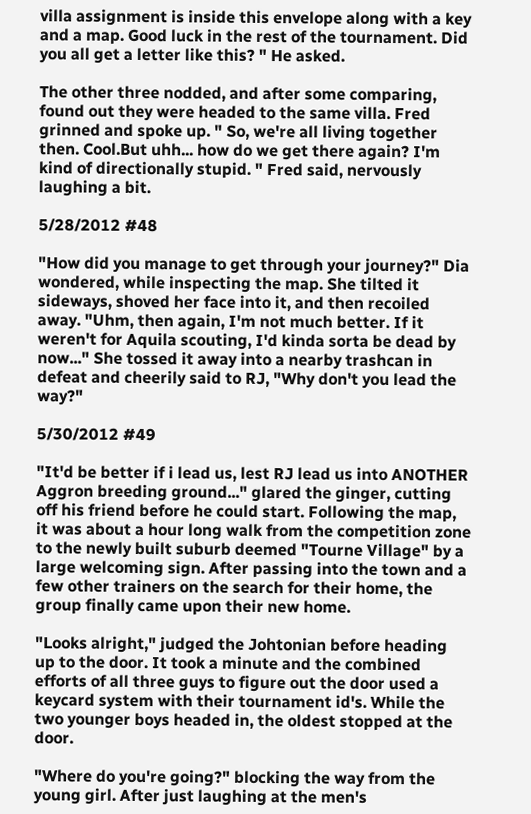villa assignment is inside this envelope along with a key and a map. Good luck in the rest of the tournament. Did you all get a letter like this? " He asked.

The other three nodded, and after some comparing, found out they were headed to the same villa. Fred grinned and spoke up. " So, we're all living together then. Cool.But uhh... how do we get there again? I'm kind of directionally stupid. " Fred said, nervously laughing a bit.

5/28/2012 #48

"How did you manage to get through your journey?" Dia wondered, while inspecting the map. She tilted it sideways, shoved her face into it, and then recoiled away. "Uhm, then again, I'm not much better. If it weren't for Aquila scouting, I'd kinda sorta be dead by now..." She tossed it away into a nearby trashcan in defeat and cheerily said to RJ, "Why don't you lead the way?"

5/30/2012 #49

"It'd be better if i lead us, lest RJ lead us into ANOTHER Aggron breeding ground..." glared the ginger, cutting off his friend before he could start. Following the map, it was about a hour long walk from the competition zone to the newly built suburb deemed "Tourne Village" by a large welcoming sign. After passing into the town and a few other trainers on the search for their home, the group finally came upon their new home.

"Looks alright," judged the Johtonian before heading up to the door. It took a minute and the combined efforts of all three guys to figure out the door used a keycard system with their tournament id's. While the two younger boys headed in, the oldest stopped at the door.

"Where do you're going?" blocking the way from the young girl. After just laughing at the men's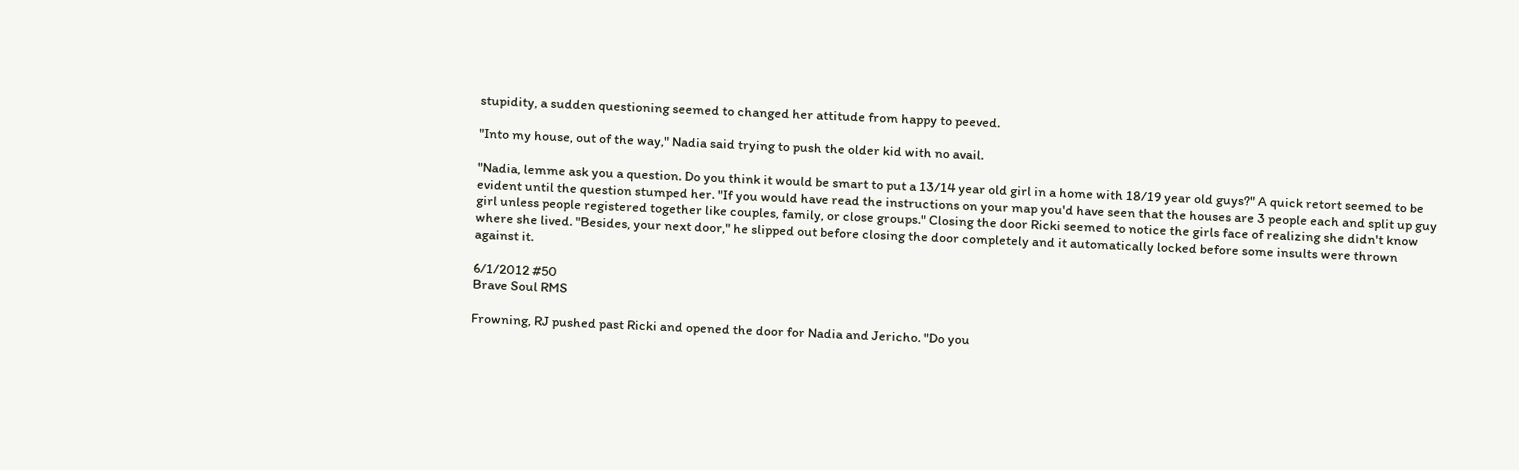stupidity, a sudden questioning seemed to changed her attitude from happy to peeved.

"Into my house, out of the way," Nadia said trying to push the older kid with no avail.

"Nadia, lemme ask you a question. Do you think it would be smart to put a 13/14 year old girl in a home with 18/19 year old guys?" A quick retort seemed to be evident until the question stumped her. "If you would have read the instructions on your map you'd have seen that the houses are 3 people each and split up guy girl unless people registered together like couples, family, or close groups." Closing the door Ricki seemed to notice the girls face of realizing she didn't know where she lived. "Besides, your next door," he slipped out before closing the door completely and it automatically locked before some insults were thrown against it.

6/1/2012 #50
Brave Soul RMS

Frowning, RJ pushed past Ricki and opened the door for Nadia and Jericho. "Do you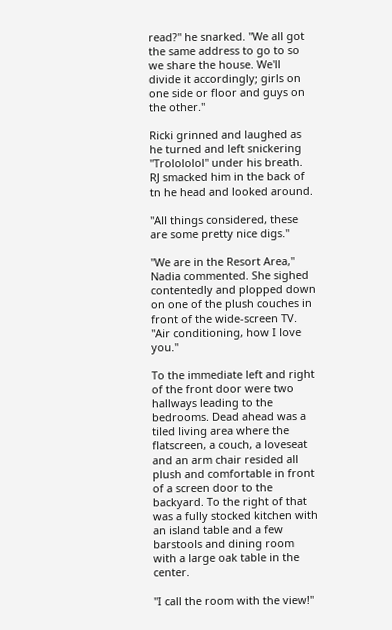read?" he snarked. "We all got the same address to go to so we share the house. We'll divide it accordingly; girls on one side or floor and guys on the other."

Ricki grinned and laughed as he turned and left snickering "Trolololol" under his breath. RJ smacked him in the back of tn he head and looked around.

"All things considered, these are some pretty nice digs."

"We are in the Resort Area," Nadia commented. She sighed contentedly and plopped down on one of the plush couches in front of the wide-screen TV. "Air conditioning, how I love you."

To the immediate left and right of the front door were two hallways leading to the bedrooms. Dead ahead was a tiled living area where the flatscreen, a couch, a loveseat and an arm chair resided all plush and comfortable in front of a screen door to the backyard. To the right of that was a fully stocked kitchen with an island table and a few barstools and dining room with a large oak table in the center.

"I call the room with the view!"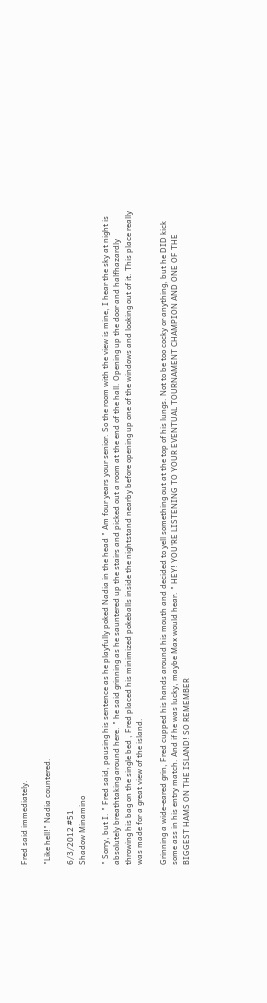Fred said immediately.

"Like hell!" Nadia countered.

6/3/2012 #51
Shadow Minamino

" Sorry, but I. " Fred said, pausing his sentence as he playfully poked Nadia in the head " Am four years your senior. So the room with the view is mine, I hear the sky at night is absolutely breathtaking around here. " he said grinning as he sauntered up the stairs and picked out a room at the end of the hall. Opening up the door and halfhazardly throwing his bag on the single bed , Fred placed his minimized pokeballs inside the nightstand nearby before opening up one of the windows and looking out of it. This place really was made for a great view of the island.

Grinning a wide-eared grin, Fred cupped his hands around his mouth and decided to yell something out at the top of his lungs. Not to be too cocky or anything, but he DID kick some ass in his entry match. And if he was lucky, maybe Max would hear. " HEY! YOU'RE LISTENING TO YOUR EVENTUAL TOURNAMENT CHAMPION AND ONE OF THE BIGGEST HAMS ON THE ISLAND! SO REMEMBER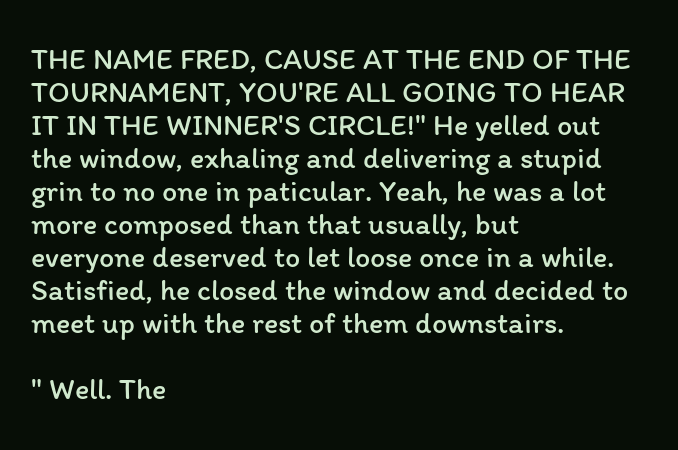THE NAME FRED, CAUSE AT THE END OF THE TOURNAMENT, YOU'RE ALL GOING TO HEAR IT IN THE WINNER'S CIRCLE!" He yelled out the window, exhaling and delivering a stupid grin to no one in paticular. Yeah, he was a lot more composed than that usually, but everyone deserved to let loose once in a while. Satisfied, he closed the window and decided to meet up with the rest of them downstairs.

" Well. The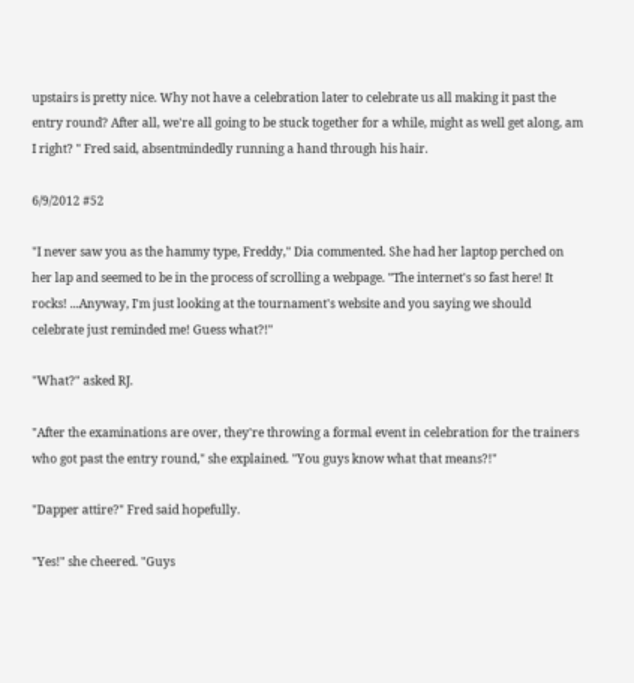upstairs is pretty nice. Why not have a celebration later to celebrate us all making it past the entry round? After all, we're all going to be stuck together for a while, might as well get along, am I right? " Fred said, absentmindedly running a hand through his hair.

6/9/2012 #52

"I never saw you as the hammy type, Freddy," Dia commented. She had her laptop perched on her lap and seemed to be in the process of scrolling a webpage. "The internet's so fast here! It rocks! ...Anyway, I'm just looking at the tournament's website and you saying we should celebrate just reminded me! Guess what?!"

"What?" asked RJ.

"After the examinations are over, they're throwing a formal event in celebration for the trainers who got past the entry round," she explained. "You guys know what that means?!"

"Dapper attire?" Fred said hopefully.

"Yes!" she cheered. "Guys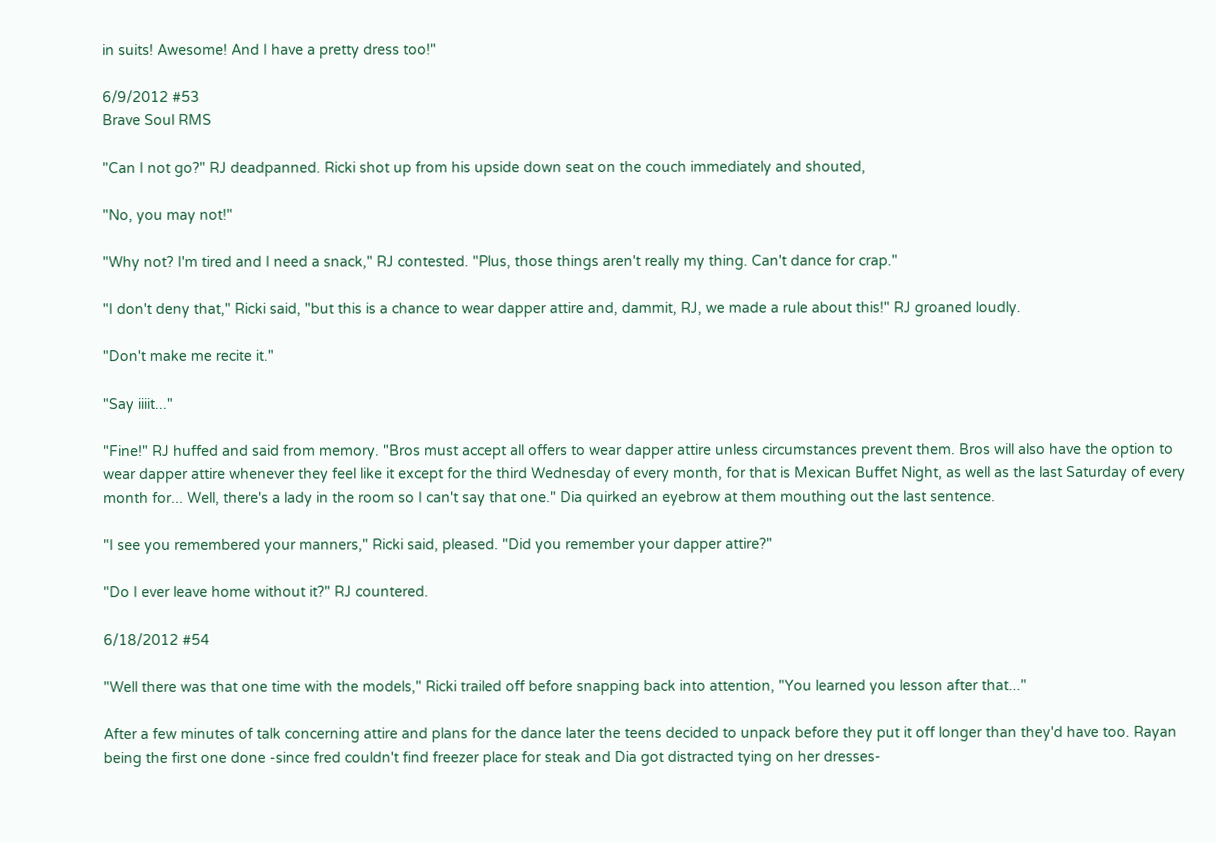in suits! Awesome! And I have a pretty dress too!"

6/9/2012 #53
Brave Soul RMS

"Can I not go?" RJ deadpanned. Ricki shot up from his upside down seat on the couch immediately and shouted,

"No, you may not!"

"Why not? I'm tired and I need a snack," RJ contested. "Plus, those things aren't really my thing. Can't dance for crap."

"I don't deny that," Ricki said, "but this is a chance to wear dapper attire and, dammit, RJ, we made a rule about this!" RJ groaned loudly.

"Don't make me recite it."

"Say iiiit..."

"Fine!" RJ huffed and said from memory. "Bros must accept all offers to wear dapper attire unless circumstances prevent them. Bros will also have the option to wear dapper attire whenever they feel like it except for the third Wednesday of every month, for that is Mexican Buffet Night, as well as the last Saturday of every month for... Well, there's a lady in the room so I can't say that one." Dia quirked an eyebrow at them mouthing out the last sentence.

"I see you remembered your manners," Ricki said, pleased. "Did you remember your dapper attire?"

"Do I ever leave home without it?" RJ countered.

6/18/2012 #54

"Well there was that one time with the models," Ricki trailed off before snapping back into attention, "You learned you lesson after that..."

After a few minutes of talk concerning attire and plans for the dance later the teens decided to unpack before they put it off longer than they'd have too. Rayan being the first one done -since fred couldn't find freezer place for steak and Dia got distracted tying on her dresses-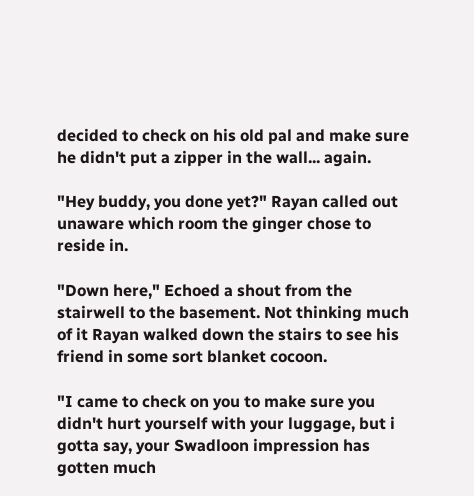decided to check on his old pal and make sure he didn't put a zipper in the wall... again.

"Hey buddy, you done yet?" Rayan called out unaware which room the ginger chose to reside in.

"Down here," Echoed a shout from the stairwell to the basement. Not thinking much of it Rayan walked down the stairs to see his friend in some sort blanket cocoon.

"I came to check on you to make sure you didn't hurt yourself with your luggage, but i gotta say, your Swadloon impression has gotten much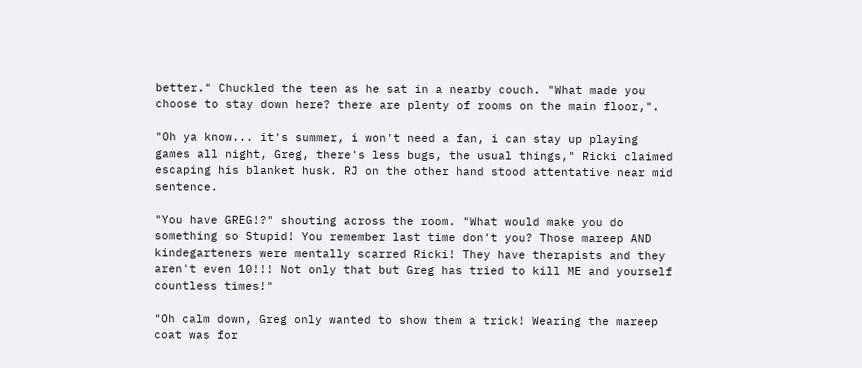better." Chuckled the teen as he sat in a nearby couch. "What made you choose to stay down here? there are plenty of rooms on the main floor,".

"Oh ya know... it's summer, i won't need a fan, i can stay up playing games all night, Greg, there's less bugs, the usual things," Ricki claimed escaping his blanket husk. RJ on the other hand stood attentative near mid sentence.

"You have GREG!?" shouting across the room. "What would make you do something so Stupid! You remember last time don't you? Those mareep AND kindegarteners were mentally scarred Ricki! They have therapists and they aren't even 10!!! Not only that but Greg has tried to kill ME and yourself countless times!"

"Oh calm down, Greg only wanted to show them a trick! Wearing the mareep coat was for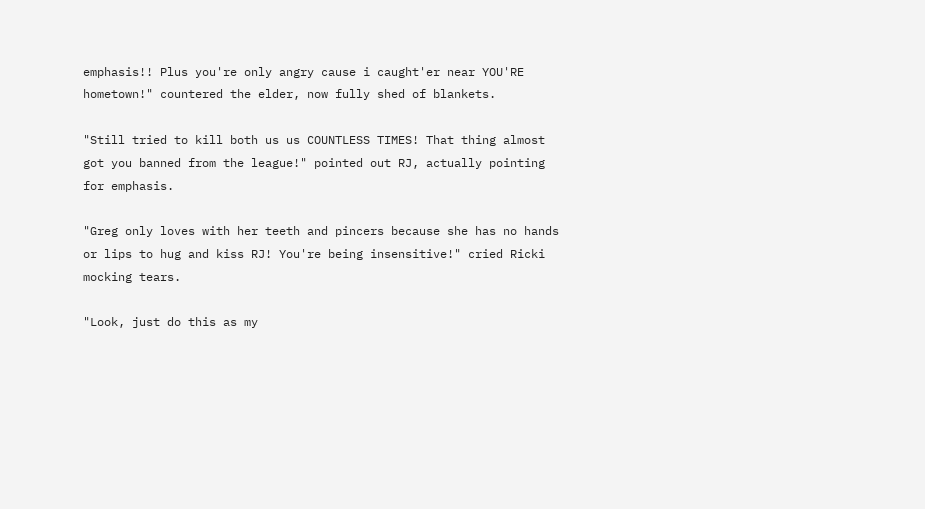emphasis!! Plus you're only angry cause i caught'er near YOU'RE hometown!" countered the elder, now fully shed of blankets.

"Still tried to kill both us us COUNTLESS TIMES! That thing almost got you banned from the league!" pointed out RJ, actually pointing for emphasis.

"Greg only loves with her teeth and pincers because she has no hands or lips to hug and kiss RJ! You're being insensitive!" cried Ricki mocking tears.

"Look, just do this as my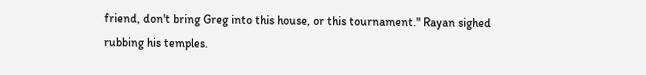friend, don't bring Greg into this house, or this tournament." Rayan sighed rubbing his temples.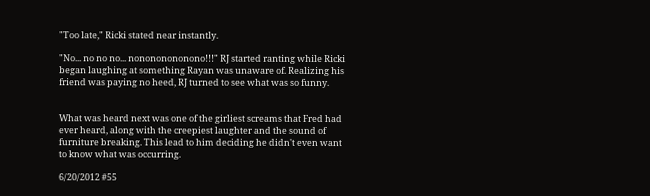"Too late," Ricki stated near instantly.

"No... no no no... nonononononono!!!" RJ started ranting while Ricki began laughing at something Rayan was unaware of. Realizing his friend was paying no heed, RJ turned to see what was so funny.


What was heard next was one of the girliest screams that Fred had ever heard, along with the creepiest laughter and the sound of furniture breaking. This lead to him deciding he didn't even want to know what was occurring.

6/20/2012 #55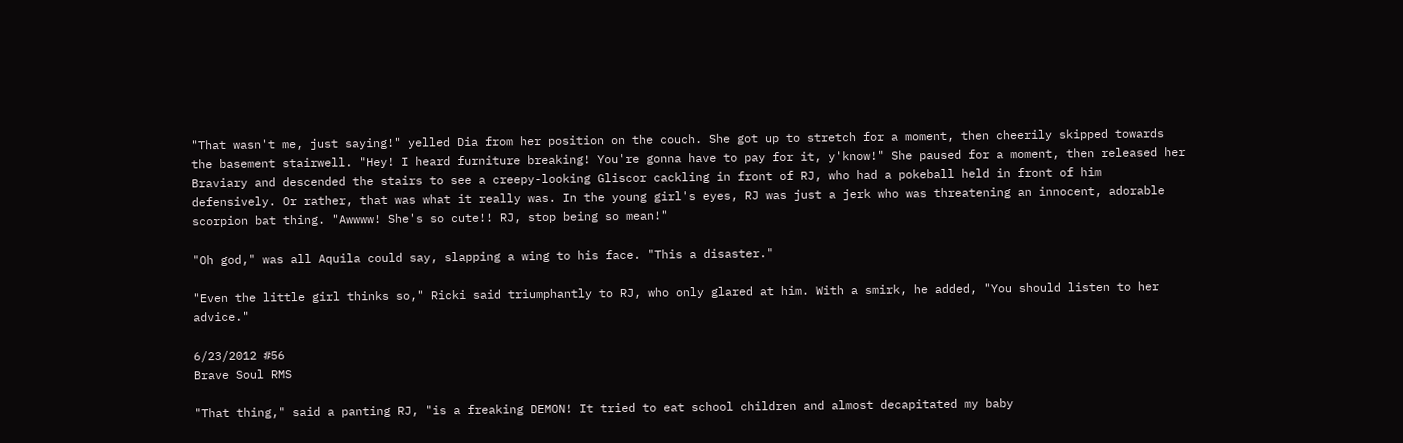"That wasn't me, just saying!" yelled Dia from her position on the couch. She got up to stretch for a moment, then cheerily skipped towards the basement stairwell. "Hey! I heard furniture breaking! You're gonna have to pay for it, y'know!" She paused for a moment, then released her Braviary and descended the stairs to see a creepy-looking Gliscor cackling in front of RJ, who had a pokeball held in front of him defensively. Or rather, that was what it really was. In the young girl's eyes, RJ was just a jerk who was threatening an innocent, adorable scorpion bat thing. "Awwww! She's so cute!! RJ, stop being so mean!"

"Oh god," was all Aquila could say, slapping a wing to his face. "This a disaster."

"Even the little girl thinks so," Ricki said triumphantly to RJ, who only glared at him. With a smirk, he added, "You should listen to her advice."

6/23/2012 #56
Brave Soul RMS

"That thing," said a panting RJ, "is a freaking DEMON! It tried to eat school children and almost decapitated my baby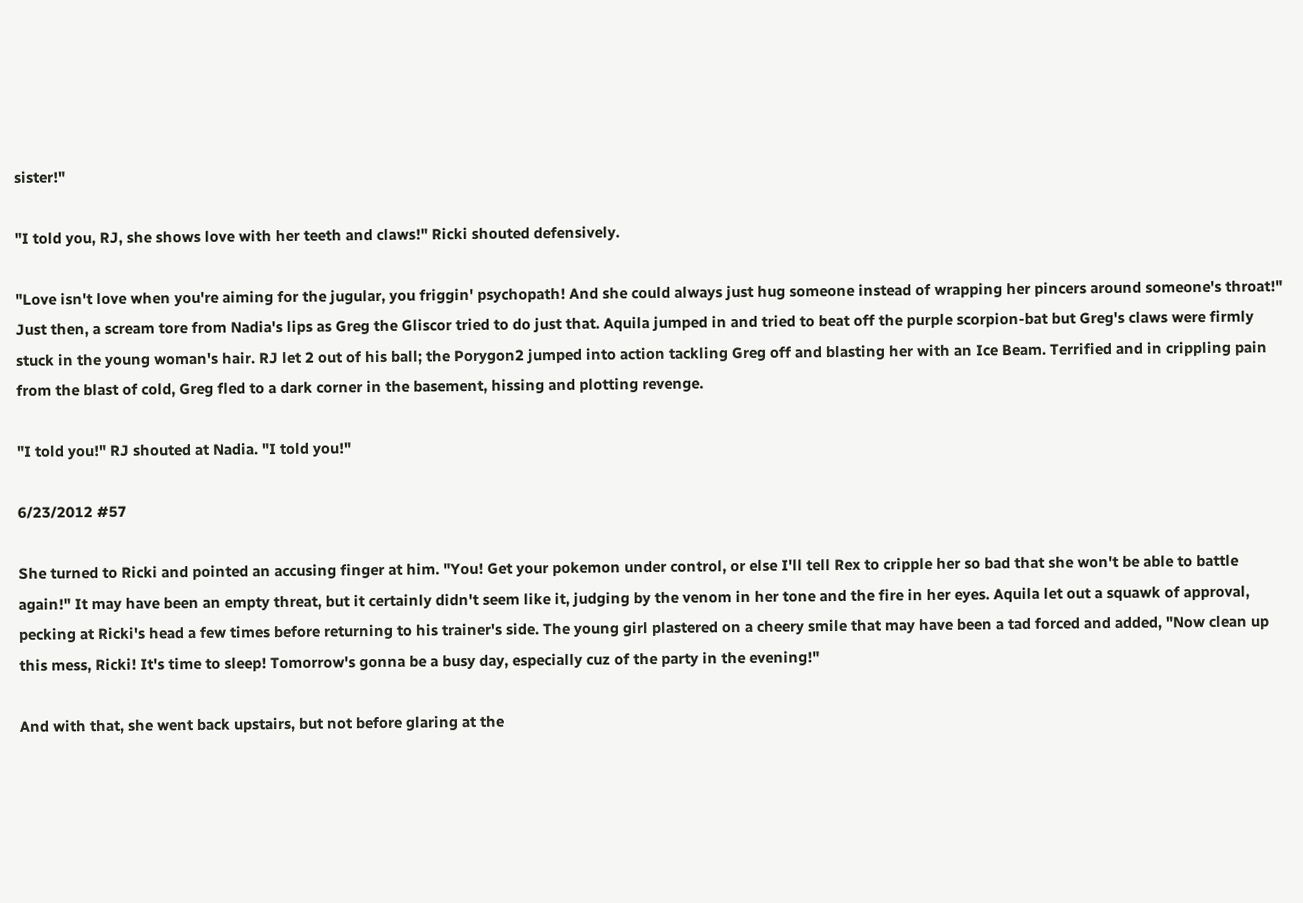sister!"

"I told you, RJ, she shows love with her teeth and claws!" Ricki shouted defensively.

"Love isn't love when you're aiming for the jugular, you friggin' psychopath! And she could always just hug someone instead of wrapping her pincers around someone's throat!" Just then, a scream tore from Nadia's lips as Greg the Gliscor tried to do just that. Aquila jumped in and tried to beat off the purple scorpion-bat but Greg's claws were firmly stuck in the young woman's hair. RJ let 2 out of his ball; the Porygon2 jumped into action tackling Greg off and blasting her with an Ice Beam. Terrified and in crippling pain from the blast of cold, Greg fled to a dark corner in the basement, hissing and plotting revenge.

"I told you!" RJ shouted at Nadia. "I told you!"

6/23/2012 #57

She turned to Ricki and pointed an accusing finger at him. "You! Get your pokemon under control, or else I'll tell Rex to cripple her so bad that she won't be able to battle again!" It may have been an empty threat, but it certainly didn't seem like it, judging by the venom in her tone and the fire in her eyes. Aquila let out a squawk of approval, pecking at Ricki's head a few times before returning to his trainer's side. The young girl plastered on a cheery smile that may have been a tad forced and added, "Now clean up this mess, Ricki! It's time to sleep! Tomorrow's gonna be a busy day, especially cuz of the party in the evening!"

And with that, she went back upstairs, but not before glaring at the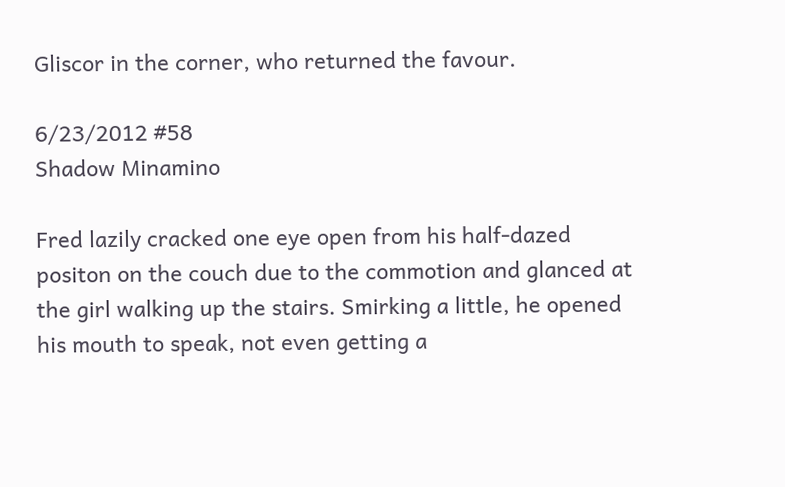Gliscor in the corner, who returned the favour.

6/23/2012 #58
Shadow Minamino

Fred lazily cracked one eye open from his half-dazed positon on the couch due to the commotion and glanced at the girl walking up the stairs. Smirking a little, he opened his mouth to speak, not even getting a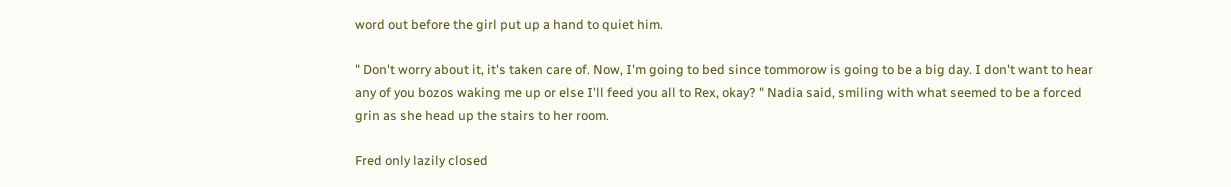word out before the girl put up a hand to quiet him.

" Don't worry about it, it's taken care of. Now, I'm going to bed since tommorow is going to be a big day. I don't want to hear any of you bozos waking me up or else I'll feed you all to Rex, okay? " Nadia said, smiling with what seemed to be a forced grin as she head up the stairs to her room.

Fred only lazily closed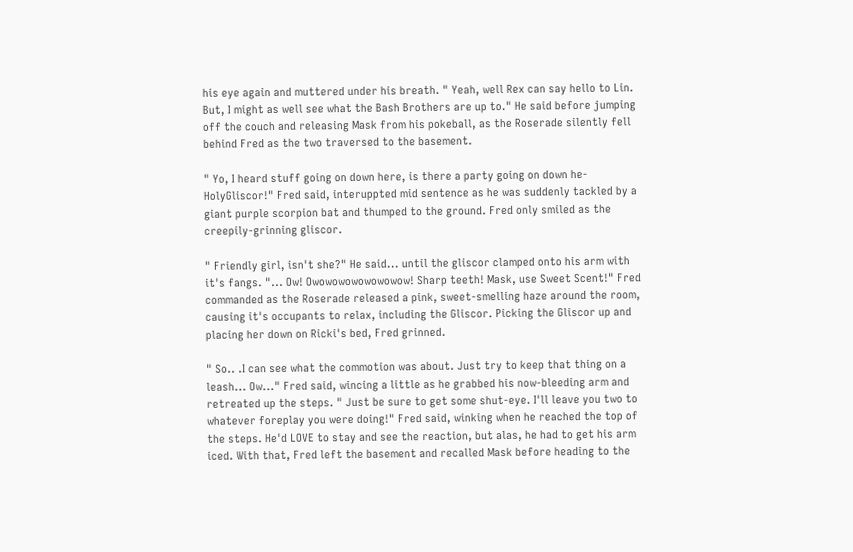his eye again and muttered under his breath. " Yeah, well Rex can say hello to Lin. But, I might as well see what the Bash Brothers are up to." He said before jumping off the couch and releasing Mask from his pokeball, as the Roserade silently fell behind Fred as the two traversed to the basement.

" Yo, I heard stuff going on down here, is there a party going on down he- HolyGliscor!" Fred said, interuppted mid sentence as he was suddenly tackled by a giant purple scorpion bat and thumped to the ground. Fred only smiled as the creepily-grinning gliscor.

" Friendly girl, isn't she?" He said... until the gliscor clamped onto his arm with it's fangs. "... Ow! Owowowowowowowow! Sharp teeth! Mask, use Sweet Scent!" Fred commanded as the Roserade released a pink, sweet-smelling haze around the room, causing it's occupants to relax, including the Gliscor. Picking the Gliscor up and placing her down on Ricki's bed, Fred grinned.

" So.. .I can see what the commotion was about. Just try to keep that thing on a leash... Ow..." Fred said, wincing a little as he grabbed his now-bleeding arm and retreated up the steps. " Just be sure to get some shut-eye. I'll leave you two to whatever foreplay you were doing!" Fred said, winking when he reached the top of the steps. He'd LOVE to stay and see the reaction, but alas, he had to get his arm iced. With that, Fred left the basement and recalled Mask before heading to the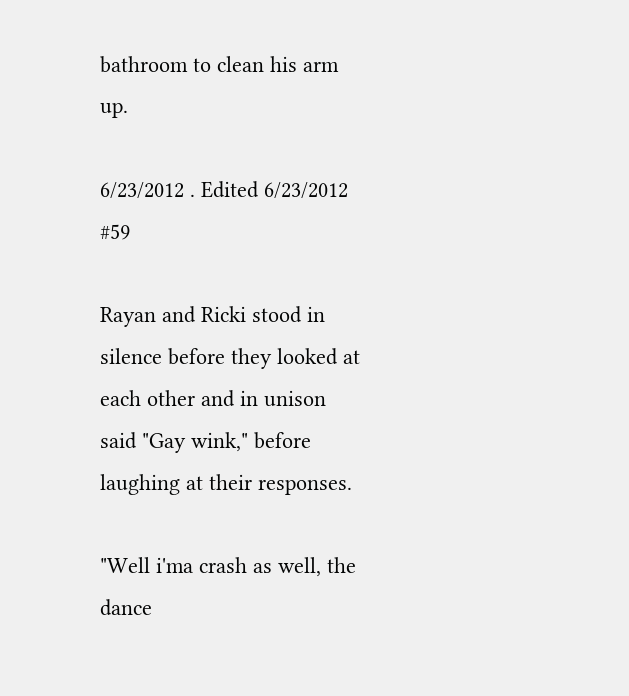bathroom to clean his arm up.

6/23/2012 . Edited 6/23/2012 #59

Rayan and Ricki stood in silence before they looked at each other and in unison said "Gay wink," before laughing at their responses.

"Well i'ma crash as well, the dance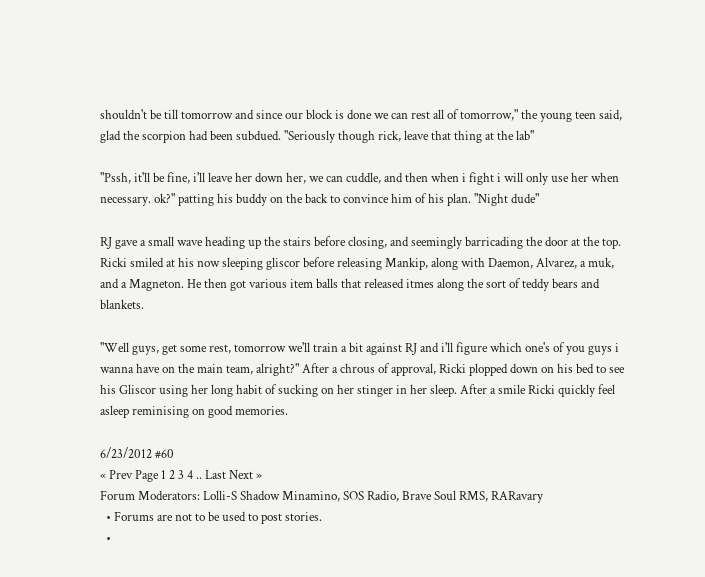shouldn't be till tomorrow and since our block is done we can rest all of tomorrow," the young teen said, glad the scorpion had been subdued. "Seriously though rick, leave that thing at the lab"

"Pssh, it'll be fine, i'll leave her down her, we can cuddle, and then when i fight i will only use her when necessary. ok?" patting his buddy on the back to convince him of his plan. "Night dude"

RJ gave a small wave heading up the stairs before closing, and seemingly barricading the door at the top. Ricki smiled at his now sleeping gliscor before releasing Mankip, along with Daemon, Alvarez, a muk, and a Magneton. He then got various item balls that released itmes along the sort of teddy bears and blankets.

"Well guys, get some rest, tomorrow we'll train a bit against RJ and i'll figure which one's of you guys i wanna have on the main team, alright?" After a chrous of approval, Ricki plopped down on his bed to see his Gliscor using her long habit of sucking on her stinger in her sleep. After a smile Ricki quickly feel asleep reminising on good memories.

6/23/2012 #60
« Prev Page 1 2 3 4 .. Last Next »
Forum Moderators: Lolli-S Shadow Minamino, SOS Radio, Brave Soul RMS, RARavary
  • Forums are not to be used to post stories.
  •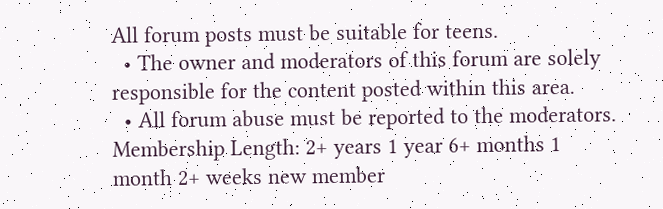All forum posts must be suitable for teens.
  • The owner and moderators of this forum are solely responsible for the content posted within this area.
  • All forum abuse must be reported to the moderators.
Membership Length: 2+ years 1 year 6+ months 1 month 2+ weeks new member